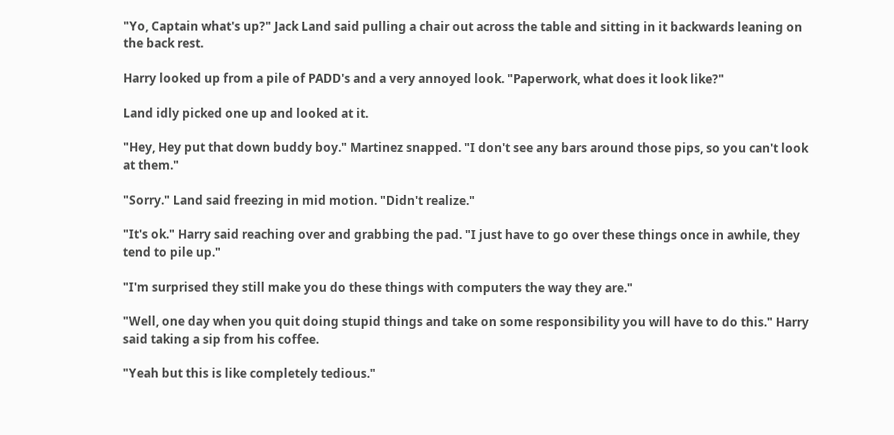"Yo, Captain what's up?" Jack Land said pulling a chair out across the table and sitting in it backwards leaning on the back rest.

Harry looked up from a pile of PADD's and a very annoyed look. "Paperwork, what does it look like?"

Land idly picked one up and looked at it.

"Hey, Hey put that down buddy boy." Martinez snapped. "I don't see any bars around those pips, so you can't look at them."

"Sorry." Land said freezing in mid motion. "Didn't realize."

"It's ok." Harry said reaching over and grabbing the pad. "I just have to go over these things once in awhile, they tend to pile up."

"I'm surprised they still make you do these things with computers the way they are."

"Well, one day when you quit doing stupid things and take on some responsibility you will have to do this." Harry said taking a sip from his coffee.

"Yeah but this is like completely tedious."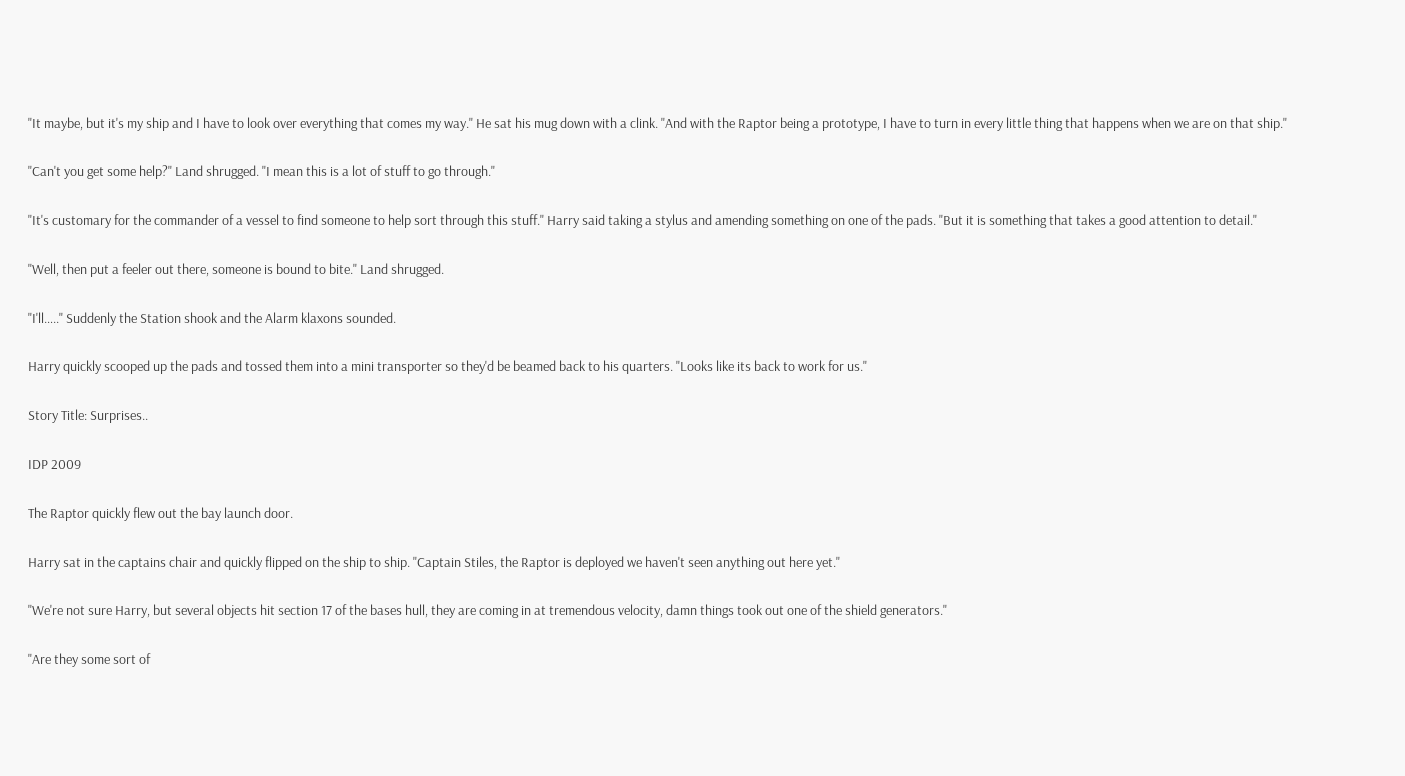"It maybe, but it's my ship and I have to look over everything that comes my way." He sat his mug down with a clink. "And with the Raptor being a prototype, I have to turn in every little thing that happens when we are on that ship."

"Can't you get some help?" Land shrugged. "I mean this is a lot of stuff to go through."

"It's customary for the commander of a vessel to find someone to help sort through this stuff." Harry said taking a stylus and amending something on one of the pads. "But it is something that takes a good attention to detail."

"Well, then put a feeler out there, someone is bound to bite." Land shrugged.

"I'll….." Suddenly the Station shook and the Alarm klaxons sounded.

Harry quickly scooped up the pads and tossed them into a mini transporter so they'd be beamed back to his quarters. "Looks like its back to work for us."

Story Title: Surprises..

IDP 2009

The Raptor quickly flew out the bay launch door.

Harry sat in the captains chair and quickly flipped on the ship to ship. "Captain Stiles, the Raptor is deployed we haven't seen anything out here yet."

"We're not sure Harry, but several objects hit section 17 of the bases hull, they are coming in at tremendous velocity, damn things took out one of the shield generators."

"Are they some sort of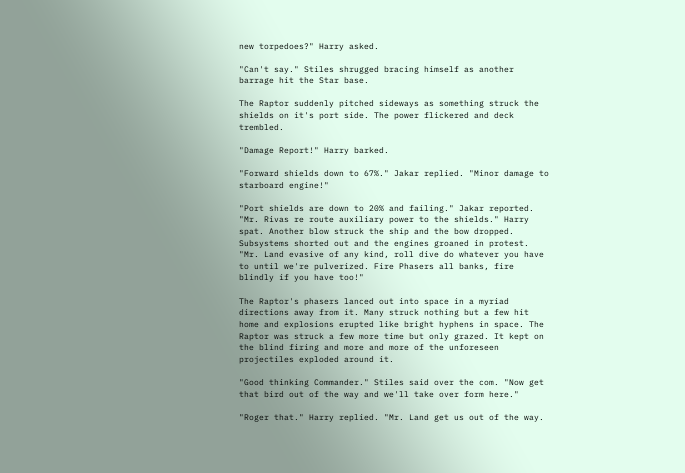new torpedoes?" Harry asked.

"Can't say." Stiles shrugged bracing himself as another barrage hit the Star base.

The Raptor suddenly pitched sideways as something struck the shields on it's port side. The power flickered and deck trembled.

"Damage Report!" Harry barked.

"Forward shields down to 67%." Jakar replied. "Minor damage to starboard engine!"

"Port shields are down to 20% and failing." Jakar reported. "Mr. Rivas re route auxiliary power to the shields." Harry spat. Another blow struck the ship and the bow dropped. Subsystems shorted out and the engines groaned in protest. "Mr. Land evasive of any kind, roll dive do whatever you have to until we're pulverized. Fire Phasers all banks, fire blindly if you have too!"

The Raptor's phasers lanced out into space in a myriad directions away from it. Many struck nothing but a few hit home and explosions erupted like bright hyphens in space. The Raptor was struck a few more time but only grazed. It kept on the blind firing and more and more of the unforeseen projectiles exploded around it.

"Good thinking Commander." Stiles said over the com. "Now get that bird out of the way and we'll take over form here."

"Roger that." Harry replied. "Mr. Land get us out of the way.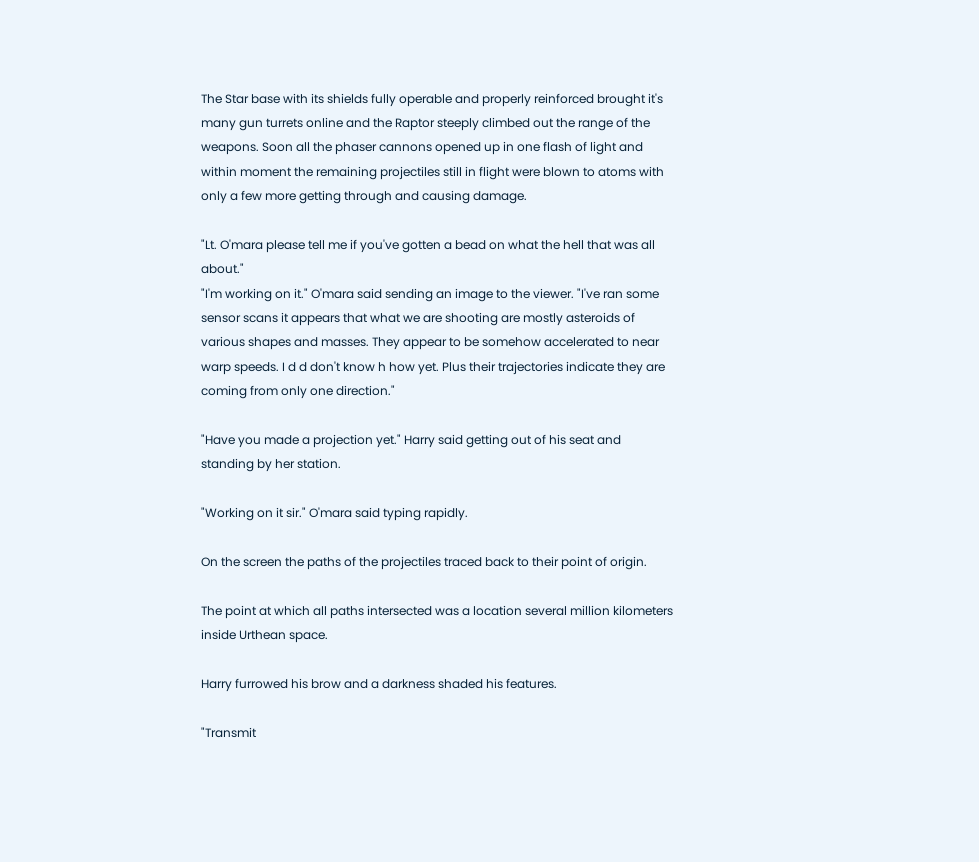The Star base with its shields fully operable and properly reinforced brought it's many gun turrets online and the Raptor steeply climbed out the range of the weapons. Soon all the phaser cannons opened up in one flash of light and within moment the remaining projectiles still in flight were blown to atoms with only a few more getting through and causing damage.

"Lt. O'mara please tell me if you've gotten a bead on what the hell that was all about."
"I'm working on it." O'mara said sending an image to the viewer. "I've ran some sensor scans it appears that what we are shooting are mostly asteroids of various shapes and masses. They appear to be somehow accelerated to near warp speeds. I d d don't know h how yet. Plus their trajectories indicate they are coming from only one direction."

"Have you made a projection yet." Harry said getting out of his seat and standing by her station.

"Working on it sir." O'mara said typing rapidly.

On the screen the paths of the projectiles traced back to their point of origin.

The point at which all paths intersected was a location several million kilometers inside Urthean space.

Harry furrowed his brow and a darkness shaded his features.

"Transmit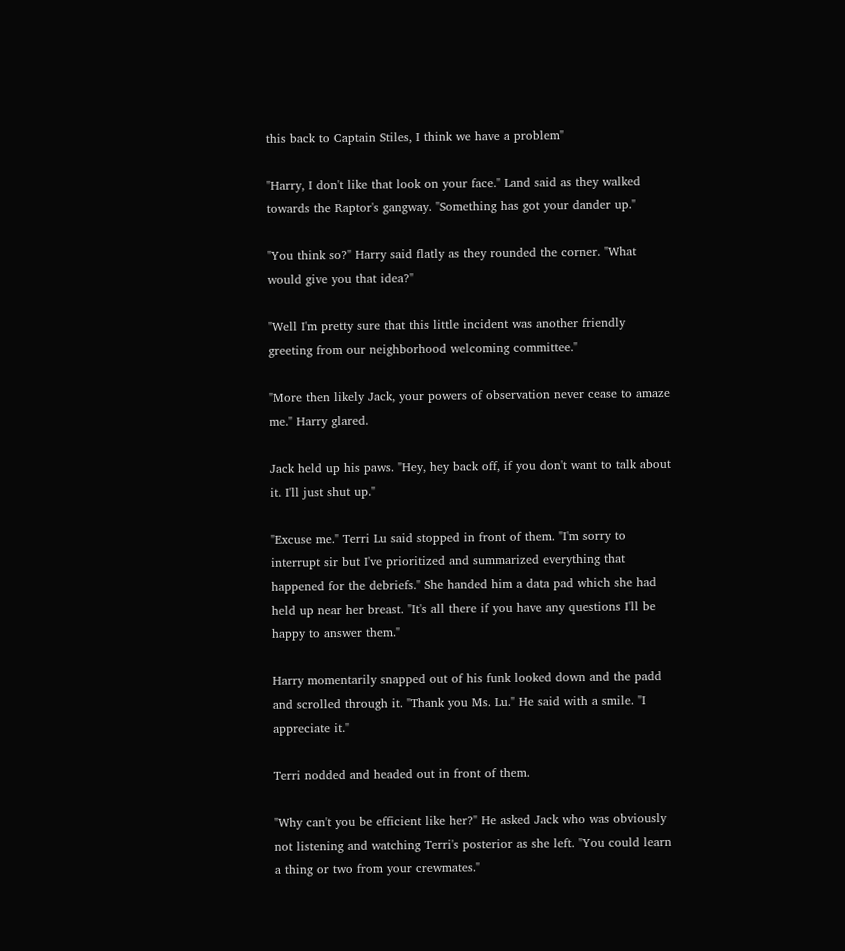this back to Captain Stiles, I think we have a problem"

"Harry, I don't like that look on your face." Land said as they walked towards the Raptor's gangway. "Something has got your dander up."

"You think so?" Harry said flatly as they rounded the corner. "What would give you that idea?"

"Well I'm pretty sure that this little incident was another friendly greeting from our neighborhood welcoming committee."

"More then likely Jack, your powers of observation never cease to amaze me." Harry glared.

Jack held up his paws. "Hey, hey back off, if you don't want to talk about it. I'll just shut up."

"Excuse me." Terri Lu said stopped in front of them. "I'm sorry to interrupt sir but I've prioritized and summarized everything that happened for the debriefs." She handed him a data pad which she had held up near her breast. "It's all there if you have any questions I'll be happy to answer them."

Harry momentarily snapped out of his funk looked down and the padd and scrolled through it. "Thank you Ms. Lu." He said with a smile. "I appreciate it."

Terri nodded and headed out in front of them.

"Why can't you be efficient like her?" He asked Jack who was obviously not listening and watching Terri's posterior as she left. "You could learn a thing or two from your crewmates."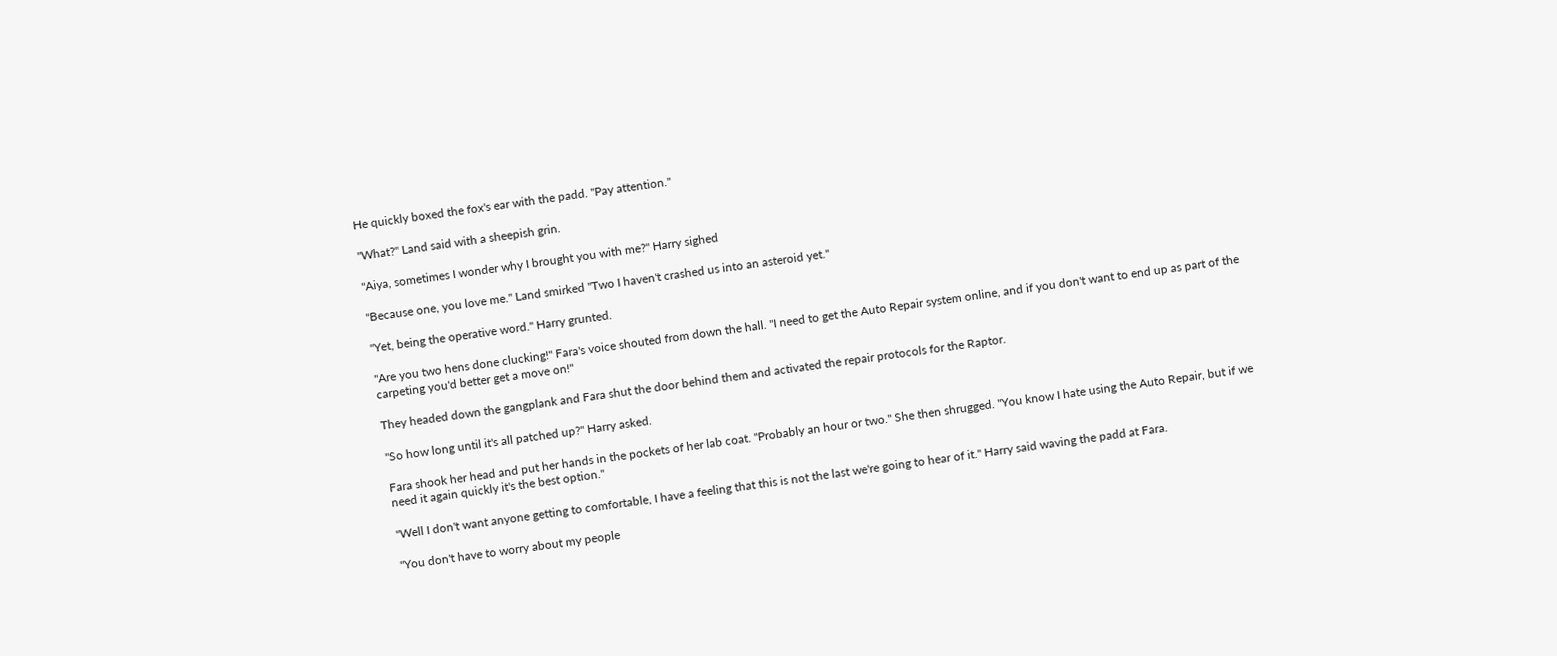He quickly boxed the fox's ear with the padd. "Pay attention."

"What?" Land said with a sheepish grin.

"Aiya, sometimes I wonder why I brought you with me?" Harry sighed

"Because one, you love me." Land smirked "Two I haven't crashed us into an asteroid yet."

"Yet, being the operative word." Harry grunted.

"Are you two hens done clucking!" Fara's voice shouted from down the hall. "I need to get the Auto Repair system online, and if you don't want to end up as part of the carpeting you'd better get a move on!"

They headed down the gangplank and Fara shut the door behind them and activated the repair protocols for the Raptor.

"So how long until it's all patched up?" Harry asked.

Fara shook her head and put her hands in the pockets of her lab coat. "Probably an hour or two." She then shrugged. "You know I hate using the Auto Repair, but if we need it again quickly it's the best option."

"Well I don't want anyone getting to comfortable, I have a feeling that this is not the last we're going to hear of it." Harry said waving the padd at Fara.

"You don't have to worry about my people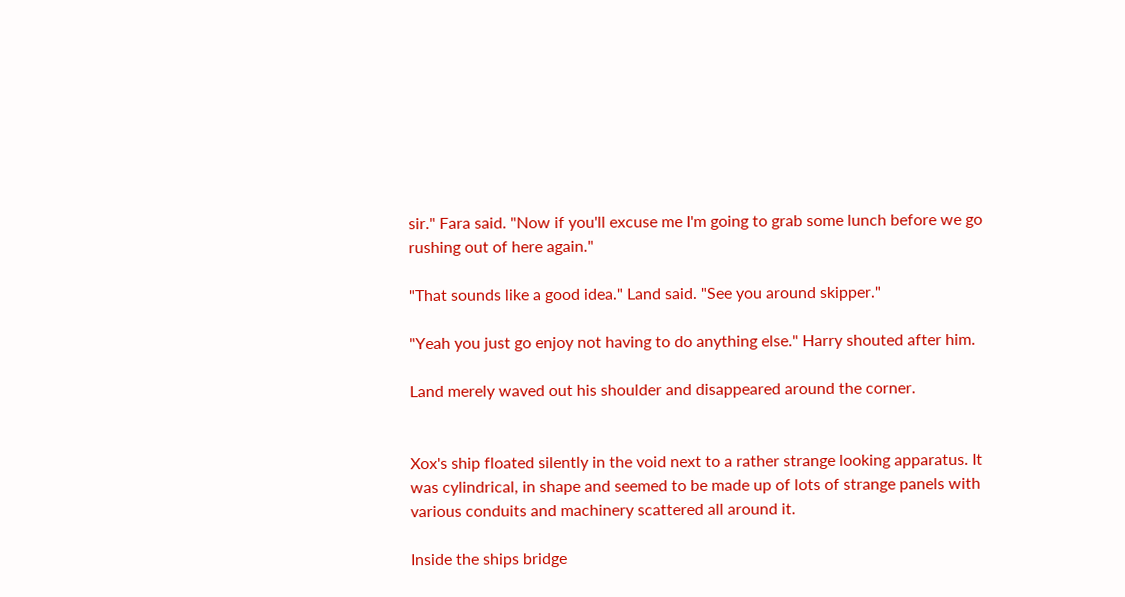sir." Fara said. "Now if you'll excuse me I'm going to grab some lunch before we go rushing out of here again."

"That sounds like a good idea." Land said. "See you around skipper."

"Yeah you just go enjoy not having to do anything else." Harry shouted after him.

Land merely waved out his shoulder and disappeared around the corner.


Xox's ship floated silently in the void next to a rather strange looking apparatus. It was cylindrical, in shape and seemed to be made up of lots of strange panels with various conduits and machinery scattered all around it.

Inside the ships bridge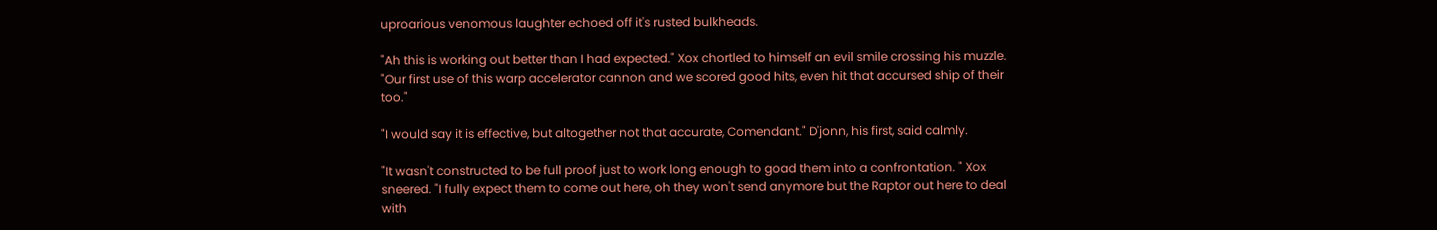uproarious venomous laughter echoed off it's rusted bulkheads.

"Ah this is working out better than I had expected." Xox chortled to himself an evil smile crossing his muzzle. "Our first use of this warp accelerator cannon and we scored good hits, even hit that accursed ship of their too."

"I would say it is effective, but altogether not that accurate, Comendant." D'jonn, his first, said calmly.

"It wasn't constructed to be full proof just to work long enough to goad them into a confrontation. " Xox sneered. "I fully expect them to come out here, oh they won't send anymore but the Raptor out here to deal with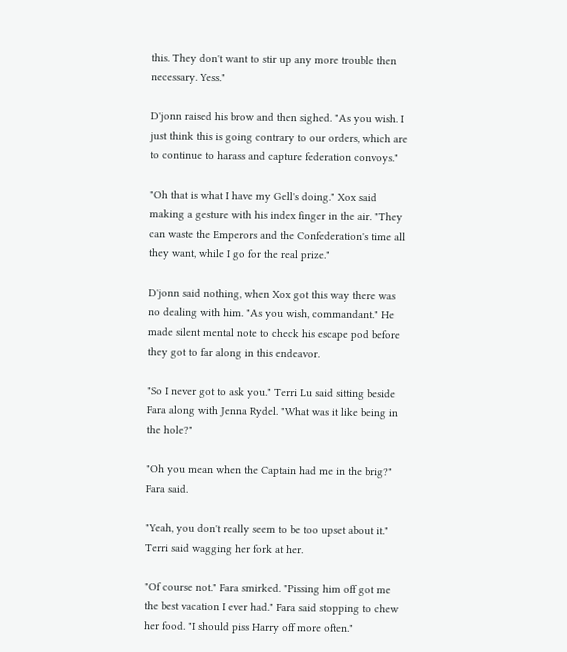this. They don't want to stir up any more trouble then necessary. Yess."

D'jonn raised his brow and then sighed. "As you wish. I just think this is going contrary to our orders, which are to continue to harass and capture federation convoys."

"Oh that is what I have my Gell's doing." Xox said making a gesture with his index finger in the air. "They can waste the Emperors and the Confederation's time all they want, while I go for the real prize."

D'jonn said nothing, when Xox got this way there was no dealing with him. "As you wish, commandant." He made silent mental note to check his escape pod before they got to far along in this endeavor.

"So I never got to ask you." Terri Lu said sitting beside Fara along with Jenna Rydel. "What was it like being in the hole?"

"Oh you mean when the Captain had me in the brig?" Fara said.

"Yeah, you don't really seem to be too upset about it." Terri said wagging her fork at her.

"Of course not." Fara smirked. "Pissing him off got me the best vacation I ever had." Fara said stopping to chew her food. "I should piss Harry off more often."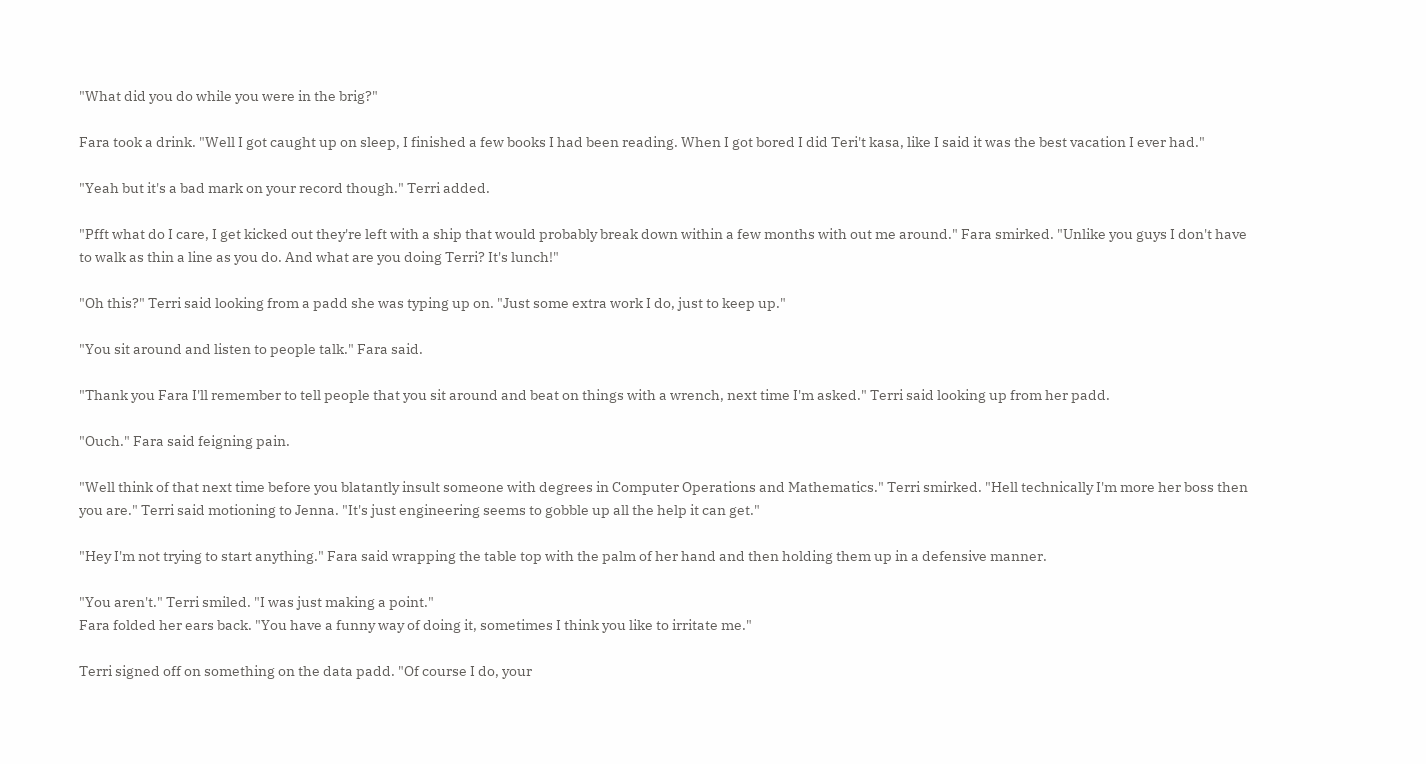"What did you do while you were in the brig?"

Fara took a drink. "Well I got caught up on sleep, I finished a few books I had been reading. When I got bored I did Teri't kasa, like I said it was the best vacation I ever had."

"Yeah but it's a bad mark on your record though." Terri added.

"Pfft what do I care, I get kicked out they're left with a ship that would probably break down within a few months with out me around." Fara smirked. "Unlike you guys I don't have to walk as thin a line as you do. And what are you doing Terri? It's lunch!"

"Oh this?" Terri said looking from a padd she was typing up on. "Just some extra work I do, just to keep up."

"You sit around and listen to people talk." Fara said.

"Thank you Fara I'll remember to tell people that you sit around and beat on things with a wrench, next time I'm asked." Terri said looking up from her padd.

"Ouch." Fara said feigning pain.

"Well think of that next time before you blatantly insult someone with degrees in Computer Operations and Mathematics." Terri smirked. "Hell technically I'm more her boss then you are." Terri said motioning to Jenna. "It's just engineering seems to gobble up all the help it can get."

"Hey I'm not trying to start anything." Fara said wrapping the table top with the palm of her hand and then holding them up in a defensive manner.

"You aren't." Terri smiled. "I was just making a point."
Fara folded her ears back. "You have a funny way of doing it, sometimes I think you like to irritate me."

Terri signed off on something on the data padd. "Of course I do, your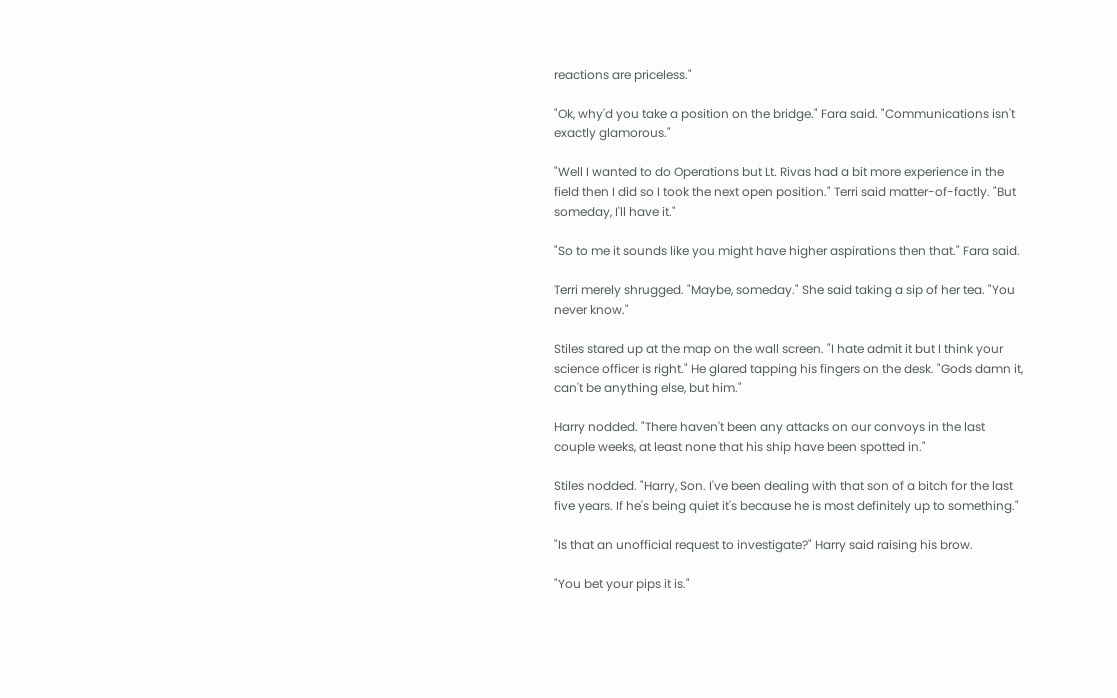reactions are priceless."

"Ok, why'd you take a position on the bridge." Fara said. "Communications isn't exactly glamorous."

"Well I wanted to do Operations but Lt. Rivas had a bit more experience in the field then I did so I took the next open position." Terri said matter-of-factly. "But someday, I'll have it."

"So to me it sounds like you might have higher aspirations then that." Fara said.

Terri merely shrugged. "Maybe, someday." She said taking a sip of her tea. "You never know."

Stiles stared up at the map on the wall screen. "I hate admit it but I think your science officer is right." He glared tapping his fingers on the desk. "Gods damn it, can't be anything else, but him."

Harry nodded. "There haven't been any attacks on our convoys in the last couple weeks, at least none that his ship have been spotted in."

Stiles nodded. "Harry, Son. I've been dealing with that son of a bitch for the last five years. If he's being quiet it's because he is most definitely up to something."

"Is that an unofficial request to investigate?" Harry said raising his brow.

"You bet your pips it is."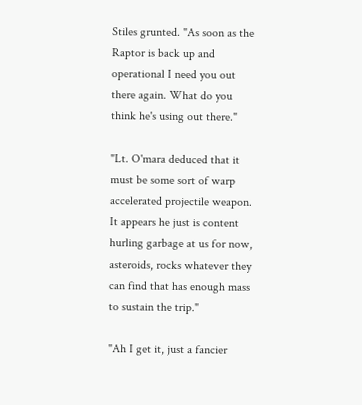Stiles grunted. "As soon as the Raptor is back up and operational I need you out there again. What do you think he's using out there."

"Lt. O'mara deduced that it must be some sort of warp accelerated projectile weapon. It appears he just is content hurling garbage at us for now, asteroids, rocks whatever they can find that has enough mass to sustain the trip."

"Ah I get it, just a fancier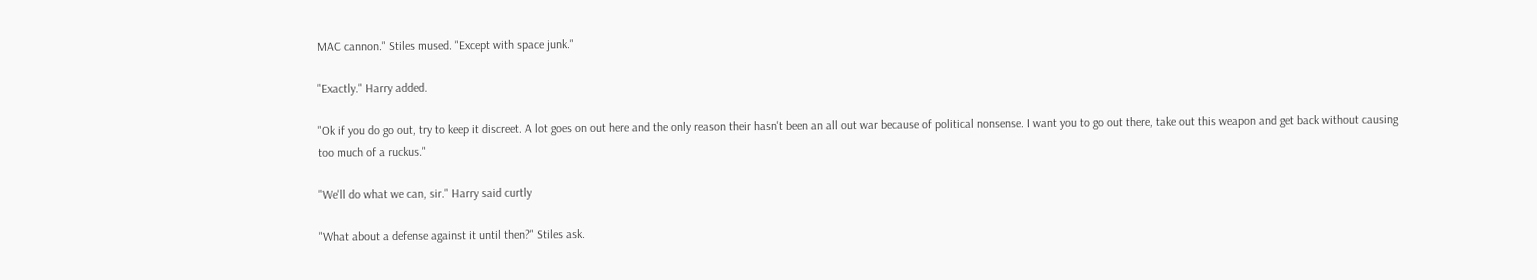MAC cannon." Stiles mused. "Except with space junk."

"Exactly." Harry added.

"Ok if you do go out, try to keep it discreet. A lot goes on out here and the only reason their hasn't been an all out war because of political nonsense. I want you to go out there, take out this weapon and get back without causing too much of a ruckus."

"We'll do what we can, sir." Harry said curtly

"What about a defense against it until then?" Stiles ask.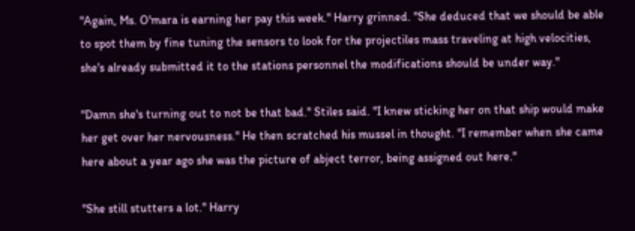"Again, Ms. O'mara is earning her pay this week." Harry grinned. "She deduced that we should be able to spot them by fine tuning the sensors to look for the projectiles mass traveling at high velocities, she's already submitted it to the stations personnel the modifications should be under way."

"Damn she's turning out to not be that bad." Stiles said. "I knew sticking her on that ship would make her get over her nervousness." He then scratched his mussel in thought. "I remember when she came here about a year ago she was the picture of abject terror, being assigned out here."

"She still stutters a lot." Harry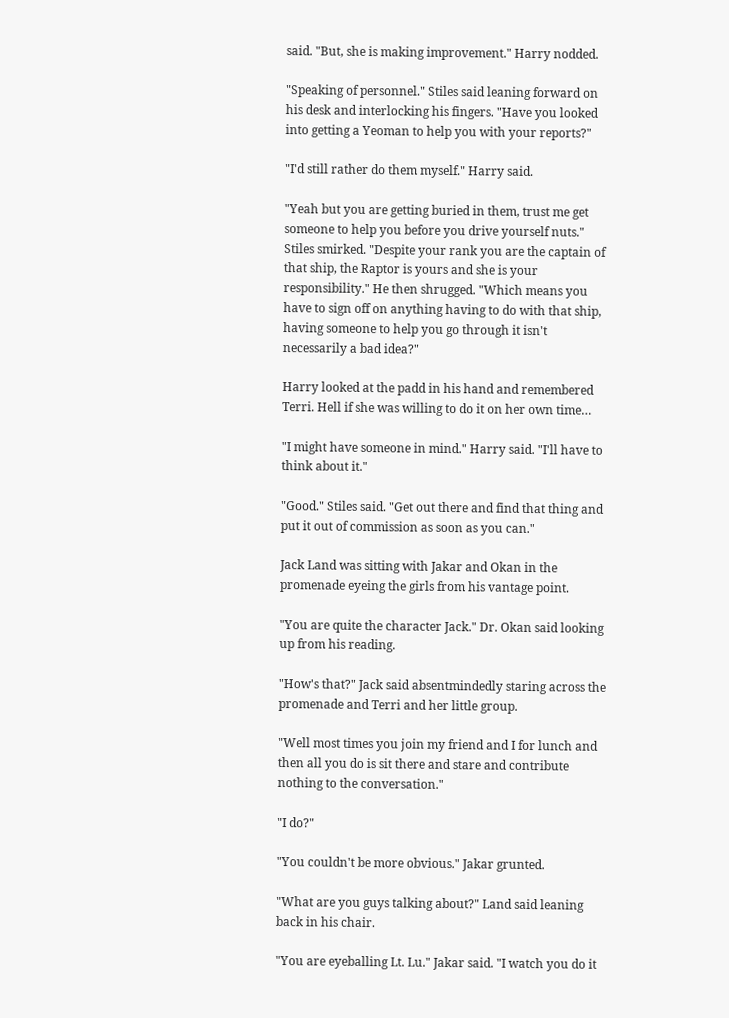said. "But, she is making improvement." Harry nodded.

"Speaking of personnel." Stiles said leaning forward on his desk and interlocking his fingers. "Have you looked into getting a Yeoman to help you with your reports?"

"I'd still rather do them myself." Harry said.

"Yeah but you are getting buried in them, trust me get someone to help you before you drive yourself nuts." Stiles smirked. "Despite your rank you are the captain of that ship, the Raptor is yours and she is your responsibility." He then shrugged. "Which means you have to sign off on anything having to do with that ship, having someone to help you go through it isn't necessarily a bad idea?"

Harry looked at the padd in his hand and remembered Terri. Hell if she was willing to do it on her own time…

"I might have someone in mind." Harry said. "I'll have to think about it."

"Good." Stiles said. "Get out there and find that thing and put it out of commission as soon as you can."

Jack Land was sitting with Jakar and Okan in the promenade eyeing the girls from his vantage point.

"You are quite the character Jack." Dr. Okan said looking up from his reading.

"How's that?" Jack said absentmindedly staring across the promenade and Terri and her little group.

"Well most times you join my friend and I for lunch and then all you do is sit there and stare and contribute nothing to the conversation."

"I do?"

"You couldn't be more obvious." Jakar grunted.

"What are you guys talking about?" Land said leaning back in his chair.

"You are eyeballing Lt. Lu." Jakar said. "I watch you do it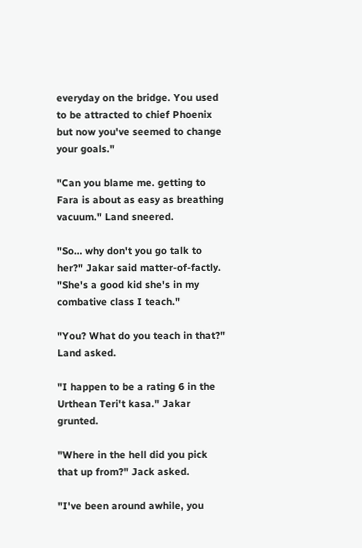everyday on the bridge. You used to be attracted to chief Phoenix but now you've seemed to change your goals."

"Can you blame me. getting to Fara is about as easy as breathing vacuum." Land sneered.

"So… why don't you go talk to her?" Jakar said matter-of-factly. "She's a good kid she's in my combative class I teach."

"You? What do you teach in that?" Land asked.

"I happen to be a rating 6 in the Urthean Teri't kasa." Jakar grunted.

"Where in the hell did you pick that up from?" Jack asked.

"I've been around awhile, you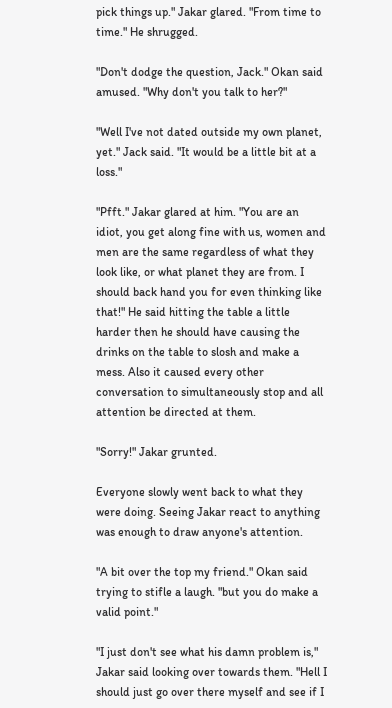pick things up." Jakar glared. "From time to time." He shrugged.

"Don't dodge the question, Jack." Okan said amused. "Why don't you talk to her?"

"Well I've not dated outside my own planet, yet." Jack said. "It would be a little bit at a loss."

"Pfft." Jakar glared at him. "You are an idiot, you get along fine with us, women and men are the same regardless of what they look like, or what planet they are from. I should back hand you for even thinking like that!" He said hitting the table a little harder then he should have causing the drinks on the table to slosh and make a mess. Also it caused every other conversation to simultaneously stop and all attention be directed at them.

"Sorry!" Jakar grunted.

Everyone slowly went back to what they were doing. Seeing Jakar react to anything was enough to draw anyone's attention.

"A bit over the top my friend." Okan said trying to stifle a laugh. "but you do make a valid point."

"I just don't see what his damn problem is," Jakar said looking over towards them. "Hell I should just go over there myself and see if I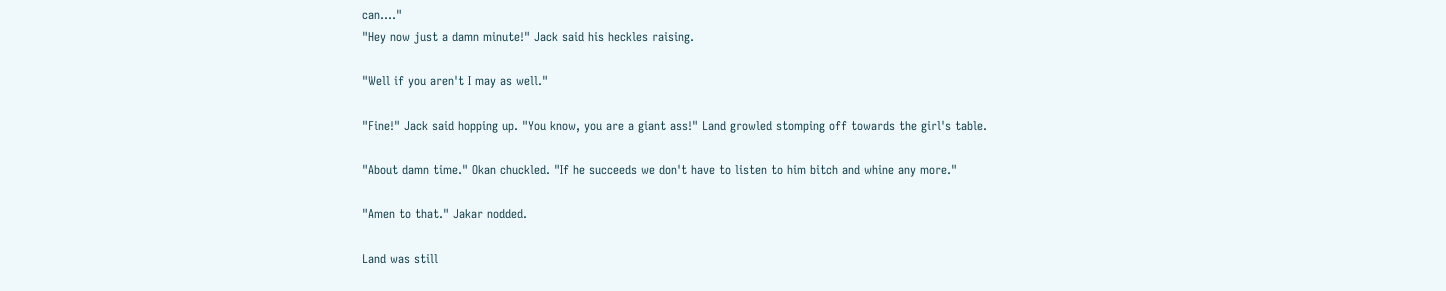can…."
"Hey now just a damn minute!" Jack said his heckles raising.

"Well if you aren't I may as well."

"Fine!" Jack said hopping up. "You know, you are a giant ass!" Land growled stomping off towards the girl's table.

"About damn time." Okan chuckled. "If he succeeds we don't have to listen to him bitch and whine any more."

"Amen to that." Jakar nodded.

Land was still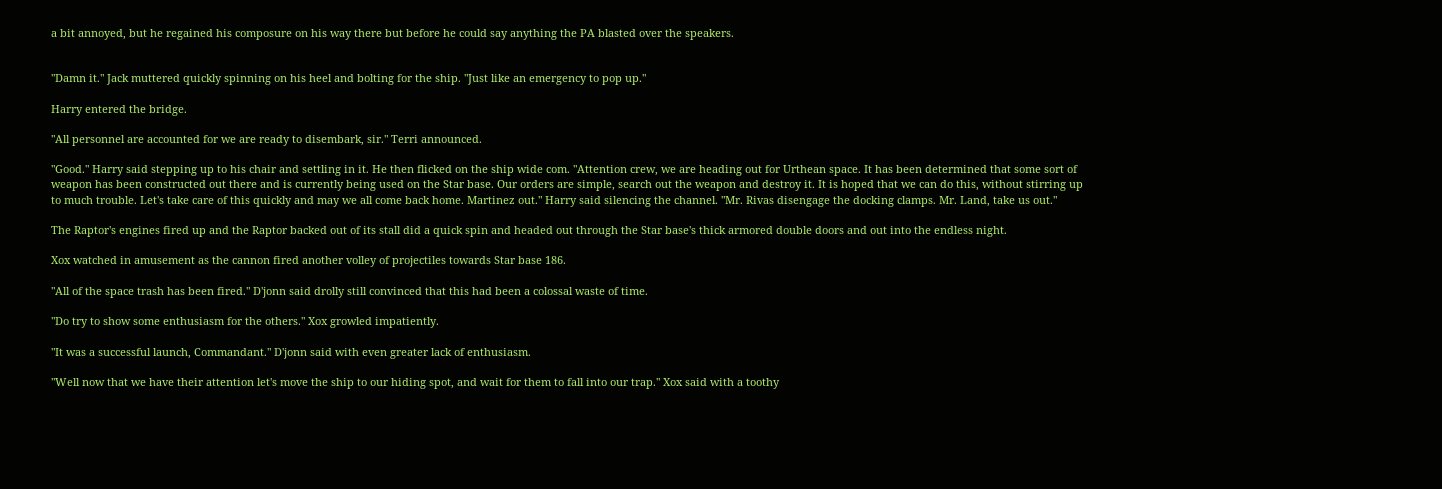a bit annoyed, but he regained his composure on his way there but before he could say anything the PA blasted over the speakers.


"Damn it." Jack muttered quickly spinning on his heel and bolting for the ship. "Just like an emergency to pop up."

Harry entered the bridge.

"All personnel are accounted for we are ready to disembark, sir." Terri announced.

"Good." Harry said stepping up to his chair and settling in it. He then flicked on the ship wide com. "Attention crew, we are heading out for Urthean space. It has been determined that some sort of weapon has been constructed out there and is currently being used on the Star base. Our orders are simple, search out the weapon and destroy it. It is hoped that we can do this, without stirring up to much trouble. Let's take care of this quickly and may we all come back home. Martinez out." Harry said silencing the channel. "Mr. Rivas disengage the docking clamps. Mr. Land, take us out."

The Raptor's engines fired up and the Raptor backed out of its stall did a quick spin and headed out through the Star base's thick armored double doors and out into the endless night.

Xox watched in amusement as the cannon fired another volley of projectiles towards Star base 186.

"All of the space trash has been fired." D'jonn said drolly still convinced that this had been a colossal waste of time.

"Do try to show some enthusiasm for the others." Xox growled impatiently.

"It was a successful launch, Commandant." D'jonn said with even greater lack of enthusiasm.

"Well now that we have their attention let's move the ship to our hiding spot, and wait for them to fall into our trap." Xox said with a toothy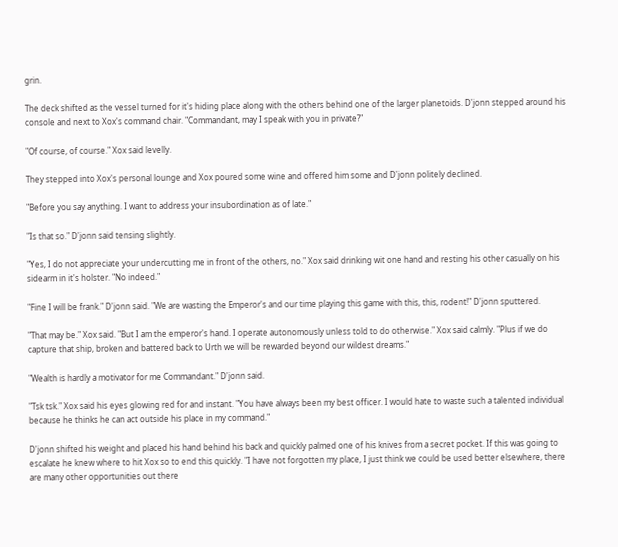grin.

The deck shifted as the vessel turned for it's hiding place along with the others behind one of the larger planetoids. D'jonn stepped around his console and next to Xox's command chair. "Commandant, may I speak with you in private?"

"Of course, of course." Xox said levelly.

They stepped into Xox's personal lounge and Xox poured some wine and offered him some and D'jonn politely declined.

"Before you say anything. I want to address your insubordination as of late."

"Is that so." D'jonn said tensing slightly.

"Yes, I do not appreciate your undercutting me in front of the others, no." Xox said drinking wit one hand and resting his other casually on his sidearm in it's holster. "No indeed."

"Fine I will be frank." D'jonn said. "We are wasting the Emperor's and our time playing this game with this, this, rodent!" D'jonn sputtered.

"That may be." Xox said. "But I am the emperor's hand. I operate autonomously unless told to do otherwise." Xox said calmly. "Plus if we do capture that ship, broken and battered back to Urth we will be rewarded beyond our wildest dreams."

"Wealth is hardly a motivator for me Commandant." D'jonn said.

"Tsk tsk." Xox said his eyes glowing red for and instant. "You have always been my best officer. I would hate to waste such a talented individual because he thinks he can act outside his place in my command."

D'jonn shifted his weight and placed his hand behind his back and quickly palmed one of his knives from a secret pocket. If this was going to escalate he knew where to hit Xox so to end this quickly. "I have not forgotten my place, I just think we could be used better elsewhere, there are many other opportunities out there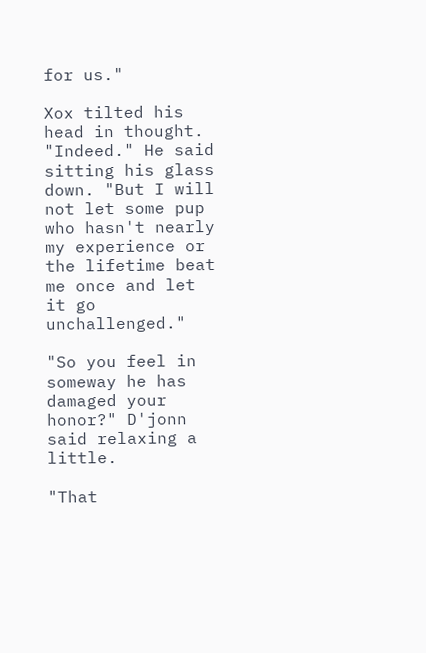for us."

Xox tilted his head in thought. "Indeed." He said sitting his glass down. "But I will not let some pup who hasn't nearly my experience or the lifetime beat me once and let it go unchallenged."

"So you feel in someway he has damaged your honor?" D'jonn said relaxing a little.

"That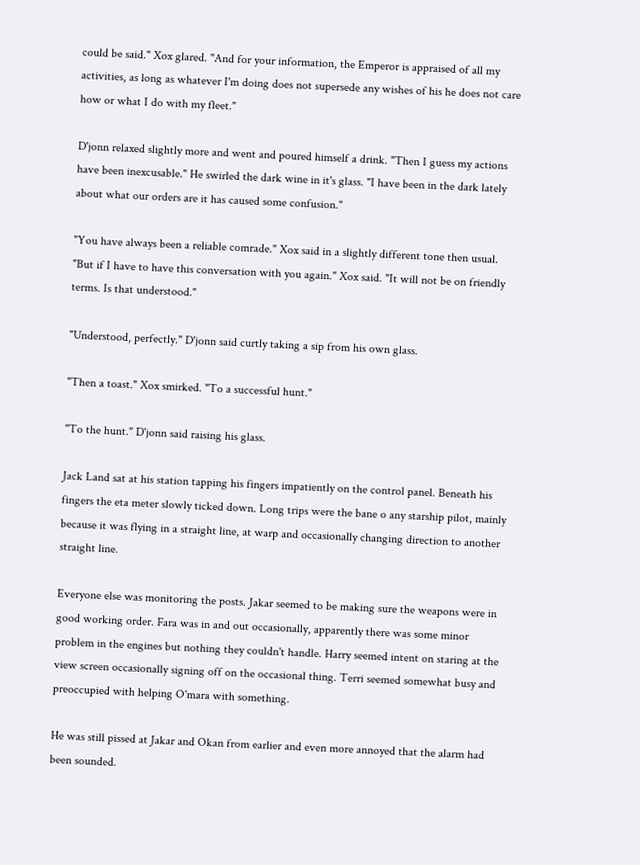could be said." Xox glared. "And for your information, the Emperor is appraised of all my activities, as long as whatever I'm doing does not supersede any wishes of his he does not care how or what I do with my fleet."

D'jonn relaxed slightly more and went and poured himself a drink. "Then I guess my actions have been inexcusable." He swirled the dark wine in it's glass. "I have been in the dark lately about what our orders are it has caused some confusion."

"You have always been a reliable comrade." Xox said in a slightly different tone then usual. "But if I have to have this conversation with you again." Xox said. "It will not be on friendly terms. Is that understood."

"Understood, perfectly." D'jonn said curtly taking a sip from his own glass.

"Then a toast." Xox smirked. "To a successful hunt."

"To the hunt." D'jonn said raising his glass.

Jack Land sat at his station tapping his fingers impatiently on the control panel. Beneath his fingers the eta meter slowly ticked down. Long trips were the bane o any starship pilot, mainly because it was flying in a straight line, at warp and occasionally changing direction to another straight line.

Everyone else was monitoring the posts. Jakar seemed to be making sure the weapons were in good working order. Fara was in and out occasionally, apparently there was some minor problem in the engines but nothing they couldn't handle. Harry seemed intent on staring at the view screen occasionally signing off on the occasional thing. Terri seemed somewhat busy and preoccupied with helping O'mara with something.

He was still pissed at Jakar and Okan from earlier and even more annoyed that the alarm had been sounded.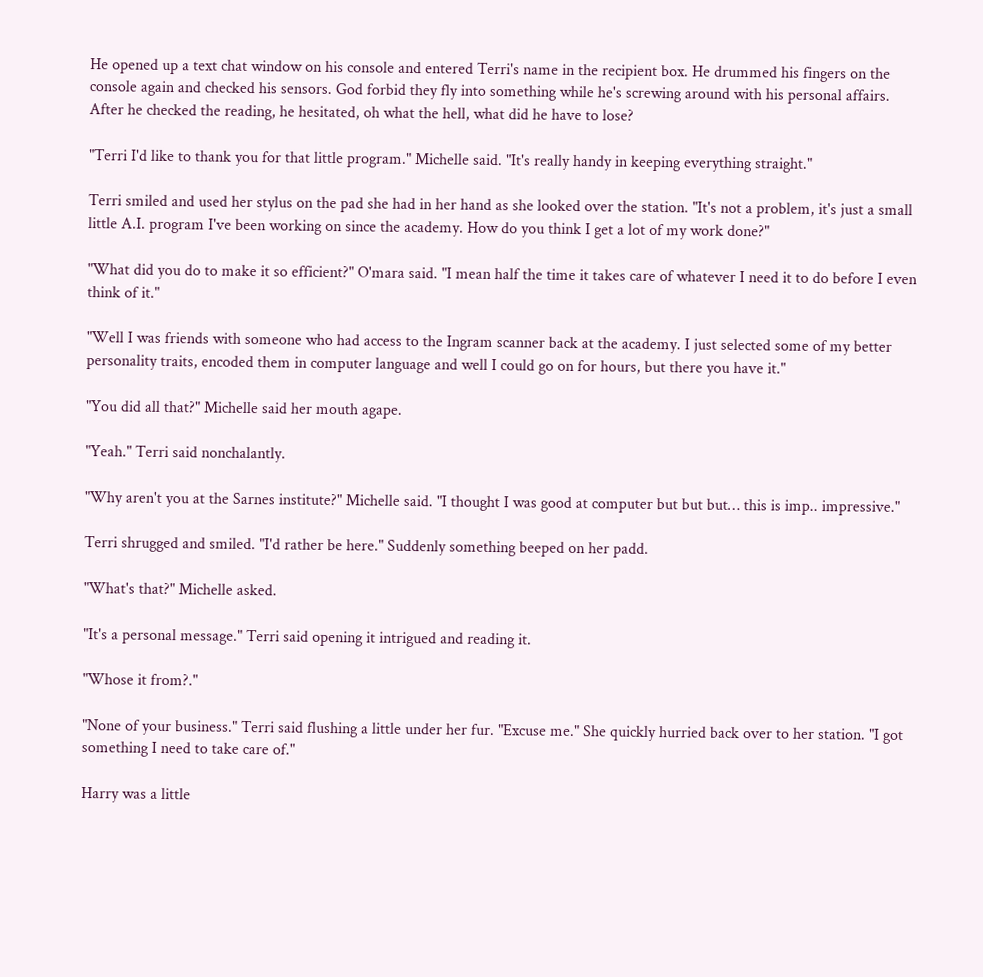He opened up a text chat window on his console and entered Terri's name in the recipient box. He drummed his fingers on the console again and checked his sensors. God forbid they fly into something while he's screwing around with his personal affairs. After he checked the reading, he hesitated, oh what the hell, what did he have to lose?

"Terri I'd like to thank you for that little program." Michelle said. "It's really handy in keeping everything straight."

Terri smiled and used her stylus on the pad she had in her hand as she looked over the station. "It's not a problem, it's just a small little A.I. program I've been working on since the academy. How do you think I get a lot of my work done?"

"What did you do to make it so efficient?" O'mara said. "I mean half the time it takes care of whatever I need it to do before I even think of it."

"Well I was friends with someone who had access to the Ingram scanner back at the academy. I just selected some of my better personality traits, encoded them in computer language and well I could go on for hours, but there you have it."

"You did all that?" Michelle said her mouth agape.

"Yeah." Terri said nonchalantly.

"Why aren't you at the Sarnes institute?" Michelle said. "I thought I was good at computer but but but… this is imp.. impressive."

Terri shrugged and smiled. "I'd rather be here." Suddenly something beeped on her padd.

"What's that?" Michelle asked.

"It's a personal message." Terri said opening it intrigued and reading it.

"Whose it from?."

"None of your business." Terri said flushing a little under her fur. "Excuse me." She quickly hurried back over to her station. "I got something I need to take care of."

Harry was a little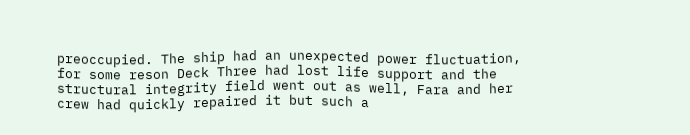preoccupied. The ship had an unexpected power fluctuation, for some reson Deck Three had lost life support and the structural integrity field went out as well, Fara and her crew had quickly repaired it but such a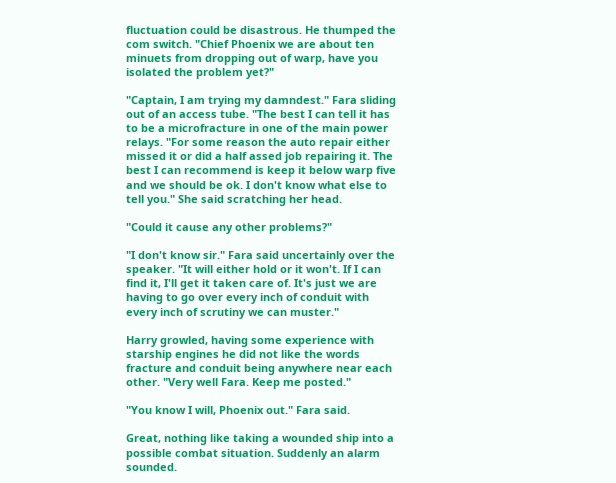fluctuation could be disastrous. He thumped the com switch. "Chief Phoenix we are about ten minuets from dropping out of warp, have you isolated the problem yet?"

"Captain, I am trying my damndest." Fara sliding out of an access tube. "The best I can tell it has to be a microfracture in one of the main power relays. "For some reason the auto repair either missed it or did a half assed job repairing it. The best I can recommend is keep it below warp five and we should be ok. I don't know what else to tell you." She said scratching her head.

"Could it cause any other problems?"

"I don't know sir." Fara said uncertainly over the speaker. "It will either hold or it won't. If I can find it, I'll get it taken care of. It's just we are having to go over every inch of conduit with every inch of scrutiny we can muster."

Harry growled, having some experience with starship engines he did not like the words fracture and conduit being anywhere near each other. "Very well Fara. Keep me posted."

"You know I will, Phoenix out." Fara said.

Great, nothing like taking a wounded ship into a possible combat situation. Suddenly an alarm sounded.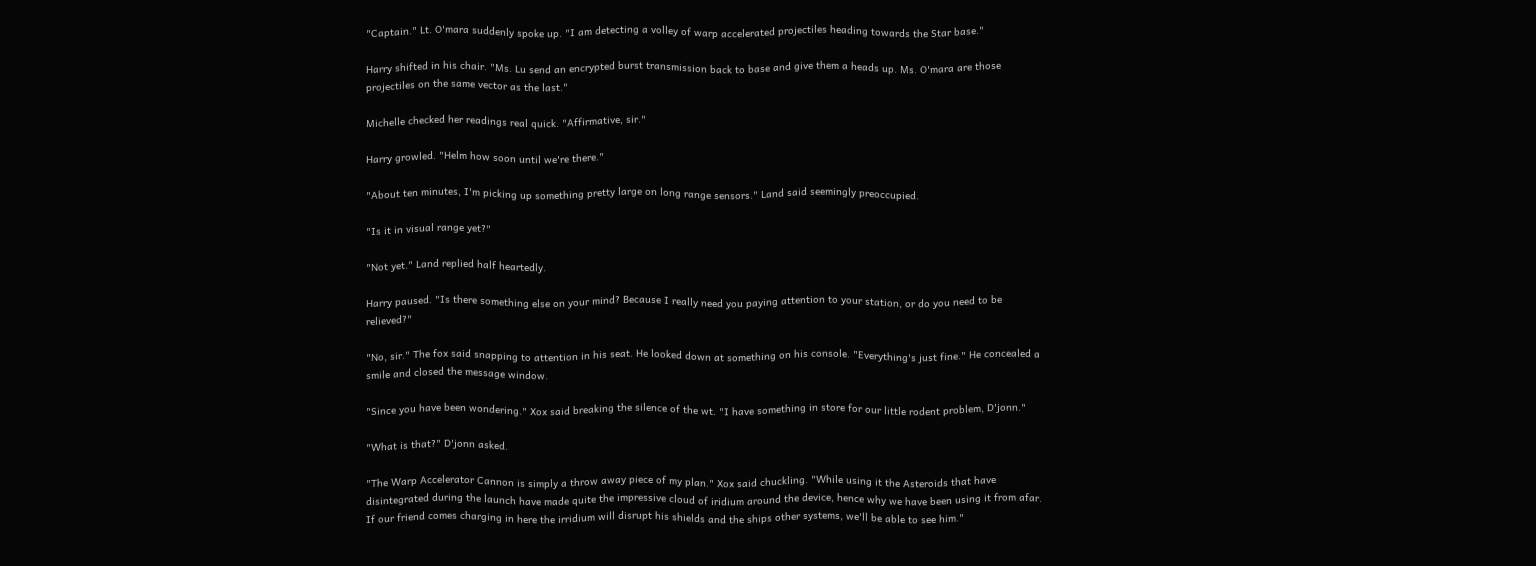"Captain." Lt. O'mara suddenly spoke up. "I am detecting a volley of warp accelerated projectiles heading towards the Star base."

Harry shifted in his chair. "Ms. Lu send an encrypted burst transmission back to base and give them a heads up. Ms. O'mara are those projectiles on the same vector as the last."

Michelle checked her readings real quick. "Affirmative, sir."

Harry growled. "Helm how soon until we're there."

"About ten minutes, I'm picking up something pretty large on long range sensors." Land said seemingly preoccupied.

"Is it in visual range yet?"

"Not yet." Land replied half heartedly.

Harry paused. "Is there something else on your mind? Because I really need you paying attention to your station, or do you need to be relieved?"

"No, sir." The fox said snapping to attention in his seat. He looked down at something on his console. "Everything's just fine." He concealed a smile and closed the message window.

"Since you have been wondering." Xox said breaking the silence of the wt. "I have something in store for our little rodent problem, D'jonn."

"What is that?" D'jonn asked.

"The Warp Accelerator Cannon is simply a throw away piece of my plan." Xox said chuckling. "While using it the Asteroids that have disintegrated during the launch have made quite the impressive cloud of iridium around the device, hence why we have been using it from afar. If our friend comes charging in here the irridium will disrupt his shields and the ships other systems, we'll be able to see him."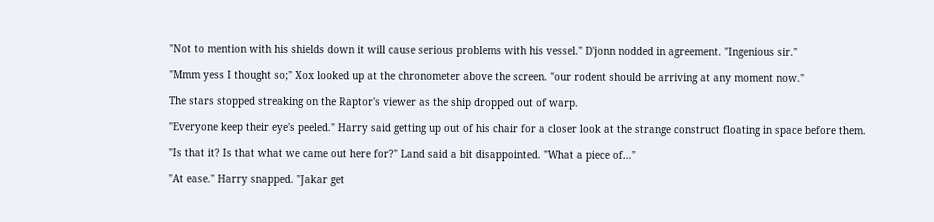"Not to mention with his shields down it will cause serious problems with his vessel." D'jonn nodded in agreement. "Ingenious sir."

"Mmm yess I thought so;" Xox looked up at the chronometer above the screen. "our rodent should be arriving at any moment now."

The stars stopped streaking on the Raptor's viewer as the ship dropped out of warp.

"Everyone keep their eye's peeled." Harry said getting up out of his chair for a closer look at the strange construct floating in space before them.

"Is that it? Is that what we came out here for?" Land said a bit disappointed. "What a piece of…"

"At ease." Harry snapped. "Jakar get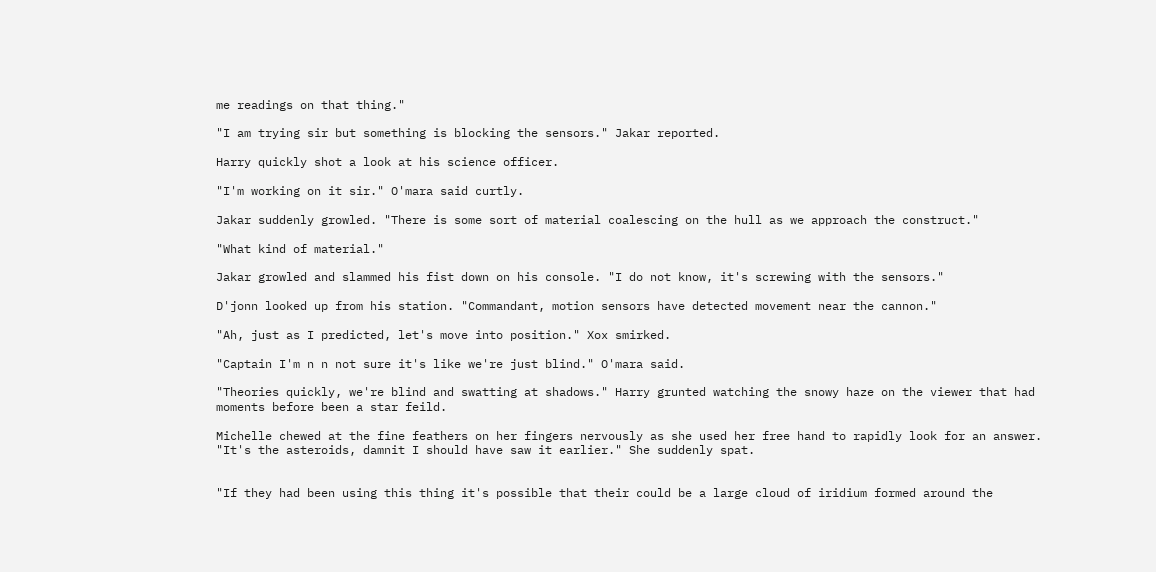me readings on that thing."

"I am trying sir but something is blocking the sensors." Jakar reported.

Harry quickly shot a look at his science officer.

"I'm working on it sir." O'mara said curtly.

Jakar suddenly growled. "There is some sort of material coalescing on the hull as we approach the construct."

"What kind of material."

Jakar growled and slammed his fist down on his console. "I do not know, it's screwing with the sensors."

D'jonn looked up from his station. "Commandant, motion sensors have detected movement near the cannon."

"Ah, just as I predicted, let's move into position." Xox smirked.

"Captain I'm n n not sure it's like we're just blind." O'mara said.

"Theories quickly, we're blind and swatting at shadows." Harry grunted watching the snowy haze on the viewer that had moments before been a star feild.

Michelle chewed at the fine feathers on her fingers nervously as she used her free hand to rapidly look for an answer. "It's the asteroids, damnit I should have saw it earlier." She suddenly spat.


"If they had been using this thing it's possible that their could be a large cloud of iridium formed around the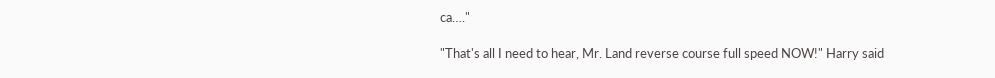ca…."

"That's all I need to hear, Mr. Land reverse course full speed NOW!" Harry said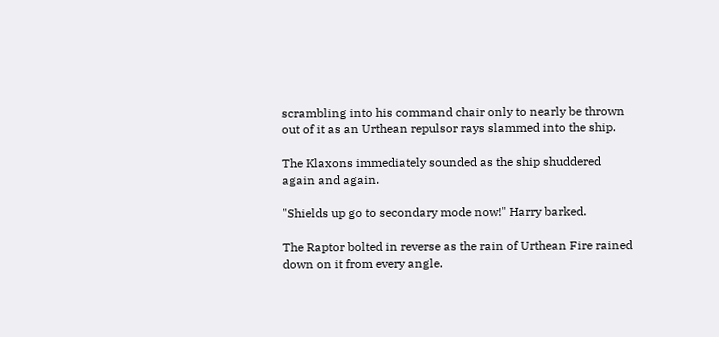scrambling into his command chair only to nearly be thrown out of it as an Urthean repulsor rays slammed into the ship.

The Klaxons immediately sounded as the ship shuddered again and again.

"Shields up go to secondary mode now!" Harry barked.

The Raptor bolted in reverse as the rain of Urthean Fire rained down on it from every angle.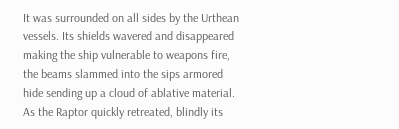It was surrounded on all sides by the Urthean vessels. Its shields wavered and disappeared making the ship vulnerable to weapons fire, the beams slammed into the sips armored hide sending up a cloud of ablative material. As the Raptor quickly retreated, blindly its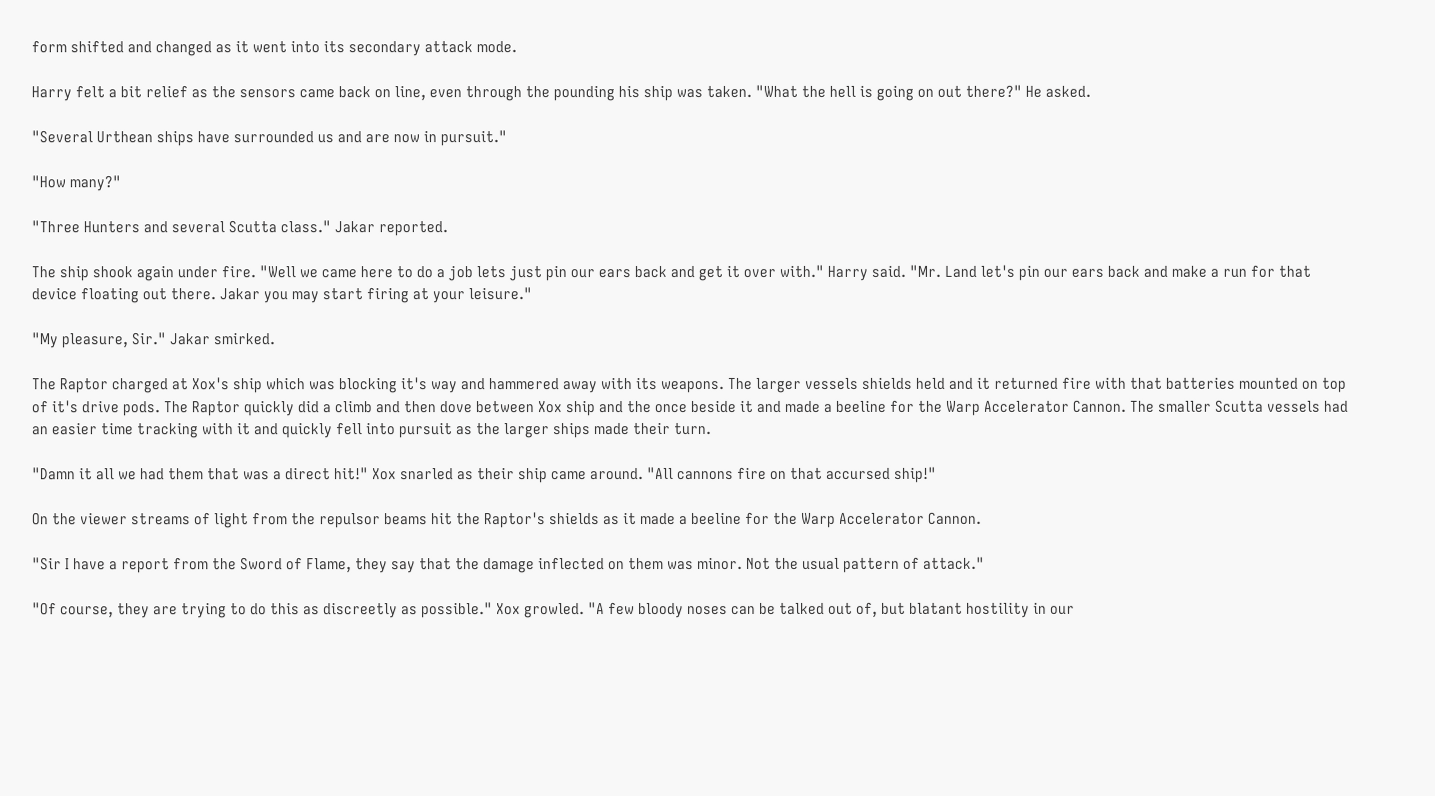form shifted and changed as it went into its secondary attack mode.

Harry felt a bit relief as the sensors came back on line, even through the pounding his ship was taken. "What the hell is going on out there?" He asked.

"Several Urthean ships have surrounded us and are now in pursuit."

"How many?"

"Three Hunters and several Scutta class." Jakar reported.

The ship shook again under fire. "Well we came here to do a job lets just pin our ears back and get it over with." Harry said. "Mr. Land let's pin our ears back and make a run for that device floating out there. Jakar you may start firing at your leisure."

"My pleasure, Sir." Jakar smirked.

The Raptor charged at Xox's ship which was blocking it's way and hammered away with its weapons. The larger vessels shields held and it returned fire with that batteries mounted on top of it's drive pods. The Raptor quickly did a climb and then dove between Xox ship and the once beside it and made a beeline for the Warp Accelerator Cannon. The smaller Scutta vessels had an easier time tracking with it and quickly fell into pursuit as the larger ships made their turn.

"Damn it all we had them that was a direct hit!" Xox snarled as their ship came around. "All cannons fire on that accursed ship!"

On the viewer streams of light from the repulsor beams hit the Raptor's shields as it made a beeline for the Warp Accelerator Cannon.

"Sir I have a report from the Sword of Flame, they say that the damage inflected on them was minor. Not the usual pattern of attack."

"Of course, they are trying to do this as discreetly as possible." Xox growled. "A few bloody noses can be talked out of, but blatant hostility in our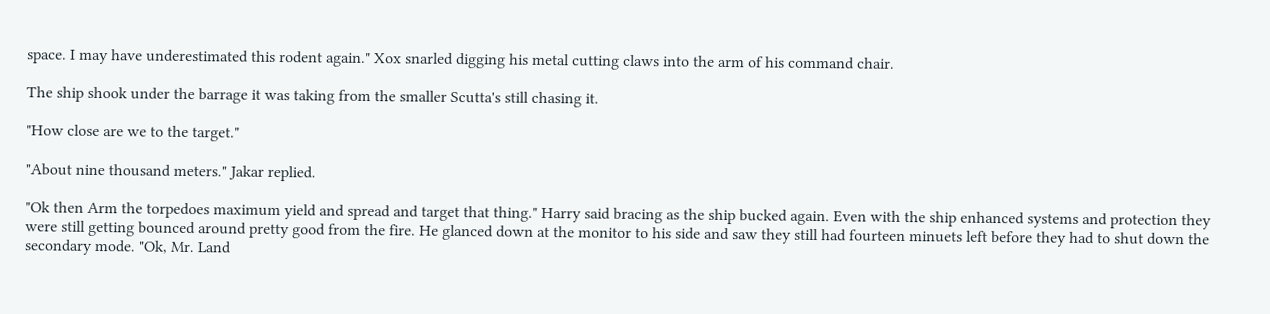space. I may have underestimated this rodent again." Xox snarled digging his metal cutting claws into the arm of his command chair.

The ship shook under the barrage it was taking from the smaller Scutta's still chasing it.

"How close are we to the target."

"About nine thousand meters." Jakar replied.

"Ok then Arm the torpedoes maximum yield and spread and target that thing." Harry said bracing as the ship bucked again. Even with the ship enhanced systems and protection they were still getting bounced around pretty good from the fire. He glanced down at the monitor to his side and saw they still had fourteen minuets left before they had to shut down the secondary mode. "Ok, Mr. Land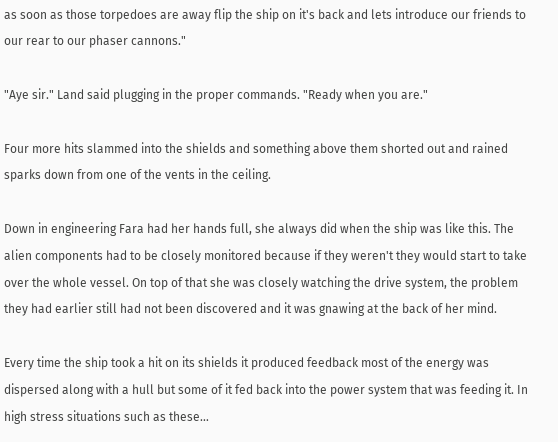as soon as those torpedoes are away flip the ship on it's back and lets introduce our friends to our rear to our phaser cannons."

"Aye sir." Land said plugging in the proper commands. "Ready when you are."

Four more hits slammed into the shields and something above them shorted out and rained sparks down from one of the vents in the ceiling.

Down in engineering Fara had her hands full, she always did when the ship was like this. The alien components had to be closely monitored because if they weren't they would start to take over the whole vessel. On top of that she was closely watching the drive system, the problem they had earlier still had not been discovered and it was gnawing at the back of her mind.

Every time the ship took a hit on its shields it produced feedback most of the energy was dispersed along with a hull but some of it fed back into the power system that was feeding it. In high stress situations such as these…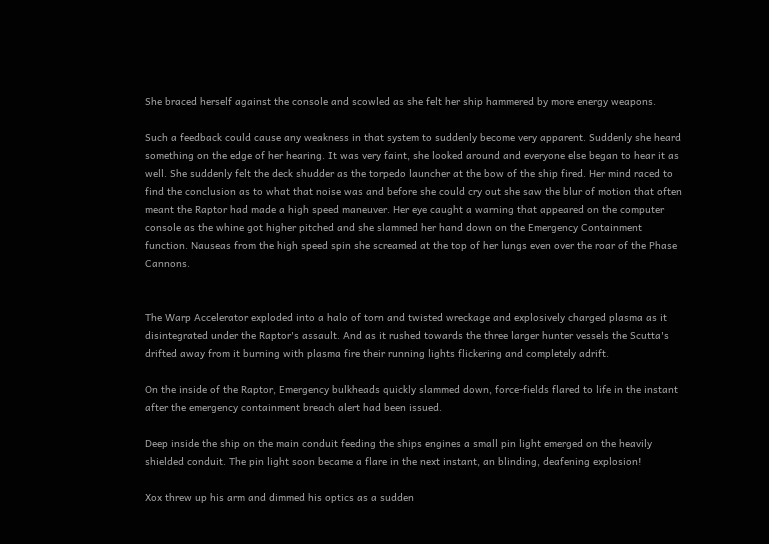She braced herself against the console and scowled as she felt her ship hammered by more energy weapons.

Such a feedback could cause any weakness in that system to suddenly become very apparent. Suddenly she heard something on the edge of her hearing. It was very faint, she looked around and everyone else began to hear it as well. She suddenly felt the deck shudder as the torpedo launcher at the bow of the ship fired. Her mind raced to find the conclusion as to what that noise was and before she could cry out she saw the blur of motion that often meant the Raptor had made a high speed maneuver. Her eye caught a warning that appeared on the computer console as the whine got higher pitched and she slammed her hand down on the Emergency Containment function. Nauseas from the high speed spin she screamed at the top of her lungs even over the roar of the Phase Cannons.


The Warp Accelerator exploded into a halo of torn and twisted wreckage and explosively charged plasma as it disintegrated under the Raptor's assault. And as it rushed towards the three larger hunter vessels the Scutta's drifted away from it burning with plasma fire their running lights flickering and completely adrift.

On the inside of the Raptor, Emergency bulkheads quickly slammed down, force-fields flared to life in the instant after the emergency containment breach alert had been issued.

Deep inside the ship on the main conduit feeding the ships engines a small pin light emerged on the heavily shielded conduit. The pin light soon became a flare in the next instant, an blinding, deafening explosion!

Xox threw up his arm and dimmed his optics as a sudden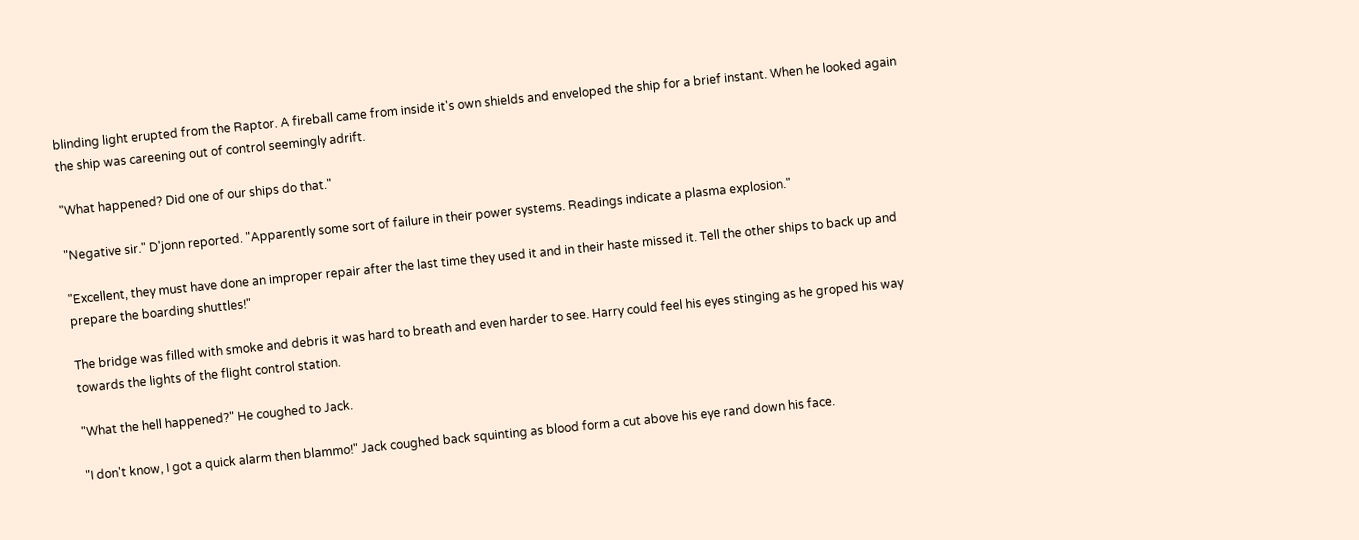blinding light erupted from the Raptor. A fireball came from inside it's own shields and enveloped the ship for a brief instant. When he looked again the ship was careening out of control seemingly adrift.

"What happened? Did one of our ships do that."

"Negative sir." D'jonn reported. "Apparently some sort of failure in their power systems. Readings indicate a plasma explosion."

"Excellent, they must have done an improper repair after the last time they used it and in their haste missed it. Tell the other ships to back up and prepare the boarding shuttles!"

The bridge was filled with smoke and debris it was hard to breath and even harder to see. Harry could feel his eyes stinging as he groped his way towards the lights of the flight control station.

"What the hell happened?" He coughed to Jack.

"I don't know, I got a quick alarm then blammo!" Jack coughed back squinting as blood form a cut above his eye rand down his face.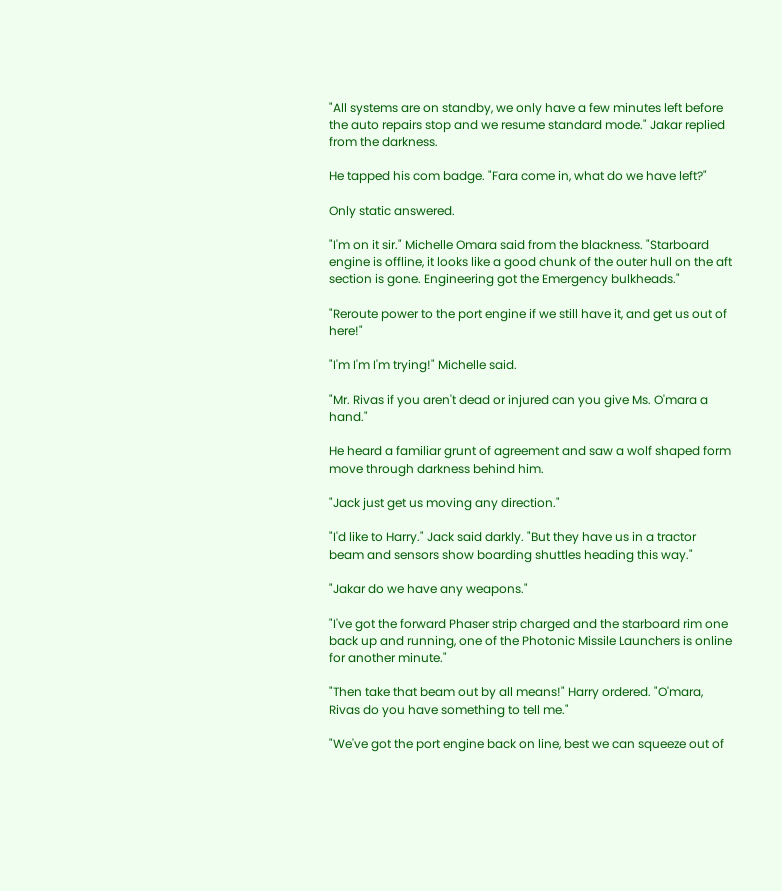"All systems are on standby, we only have a few minutes left before the auto repairs stop and we resume standard mode." Jakar replied from the darkness.

He tapped his com badge. "Fara come in, what do we have left?"

Only static answered.

"I'm on it sir." Michelle Omara said from the blackness. "Starboard engine is offline, it looks like a good chunk of the outer hull on the aft section is gone. Engineering got the Emergency bulkheads."

"Reroute power to the port engine if we still have it, and get us out of here!"

"I'm I'm I'm trying!" Michelle said.

"Mr. Rivas if you aren't dead or injured can you give Ms. O'mara a hand."

He heard a familiar grunt of agreement and saw a wolf shaped form move through darkness behind him.

"Jack just get us moving any direction."

"I'd like to Harry." Jack said darkly. "But they have us in a tractor beam and sensors show boarding shuttles heading this way."

"Jakar do we have any weapons."

"I've got the forward Phaser strip charged and the starboard rim one back up and running, one of the Photonic Missile Launchers is online for another minute."

"Then take that beam out by all means!" Harry ordered. "O'mara, Rivas do you have something to tell me."

"We've got the port engine back on line, best we can squeeze out of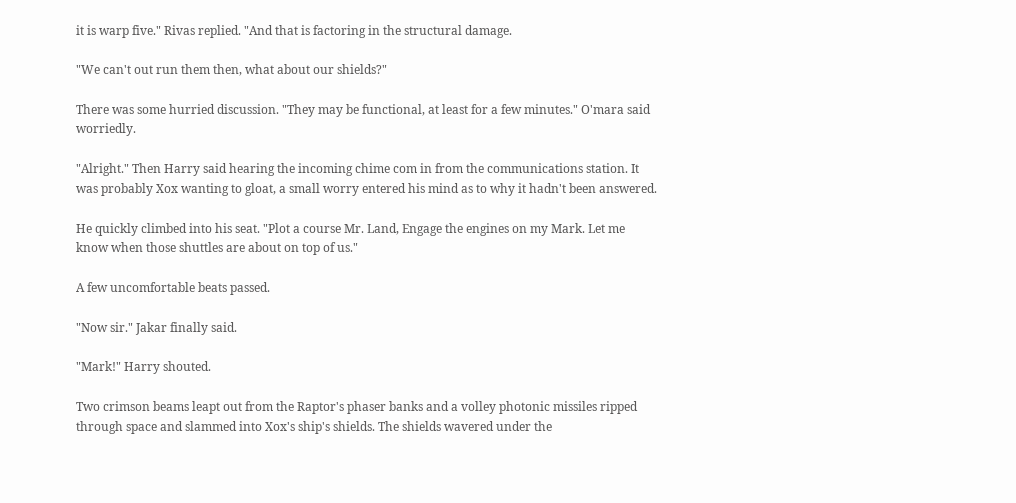it is warp five." Rivas replied. "And that is factoring in the structural damage.

"We can't out run them then, what about our shields?"

There was some hurried discussion. "They may be functional, at least for a few minutes." O'mara said worriedly.

"Alright." Then Harry said hearing the incoming chime com in from the communications station. It was probably Xox wanting to gloat, a small worry entered his mind as to why it hadn't been answered.

He quickly climbed into his seat. "Plot a course Mr. Land, Engage the engines on my Mark. Let me know when those shuttles are about on top of us."

A few uncomfortable beats passed.

"Now sir." Jakar finally said.

"Mark!" Harry shouted.

Two crimson beams leapt out from the Raptor's phaser banks and a volley photonic missiles ripped through space and slammed into Xox's ship's shields. The shields wavered under the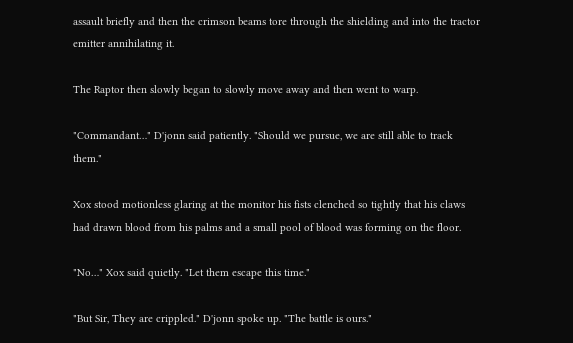assault briefly and then the crimson beams tore through the shielding and into the tractor emitter annihilating it.

The Raptor then slowly began to slowly move away and then went to warp.

"Commandant…" D'jonn said patiently. "Should we pursue, we are still able to track them."

Xox stood motionless glaring at the monitor his fists clenched so tightly that his claws had drawn blood from his palms and a small pool of blood was forming on the floor.

"No…" Xox said quietly. "Let them escape this time."

"But Sir, They are crippled." D'jonn spoke up. "The battle is ours."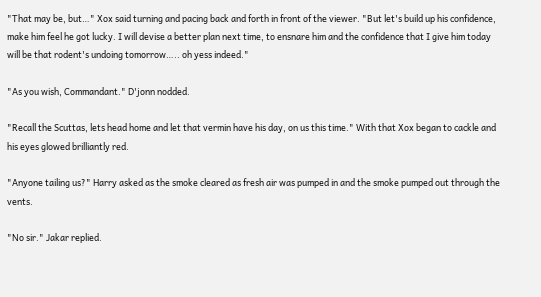"That may be, but…" Xox said turning and pacing back and forth in front of the viewer. "But let's build up his confidence, make him feel he got lucky. I will devise a better plan next time, to ensnare him and the confidence that I give him today will be that rodent's undoing tomorrow….. oh yess indeed."

"As you wish, Commandant." D'jonn nodded.

"Recall the Scuttas, lets head home and let that vermin have his day, on us this time." With that Xox began to cackle and his eyes glowed brilliantly red.

"Anyone tailing us?" Harry asked as the smoke cleared as fresh air was pumped in and the smoke pumped out through the vents.

"No sir." Jakar replied.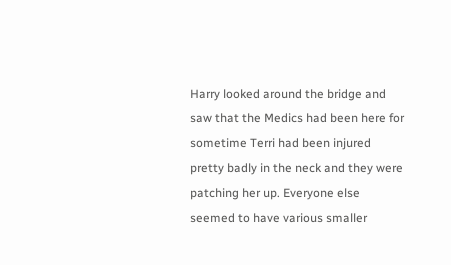Harry looked around the bridge and saw that the Medics had been here for sometime Terri had been injured pretty badly in the neck and they were patching her up. Everyone else seemed to have various smaller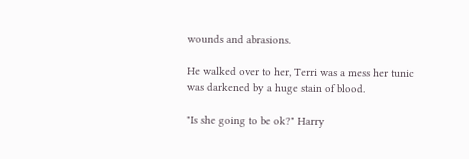wounds and abrasions.

He walked over to her, Terri was a mess her tunic was darkened by a huge stain of blood.

"Is she going to be ok?" Harry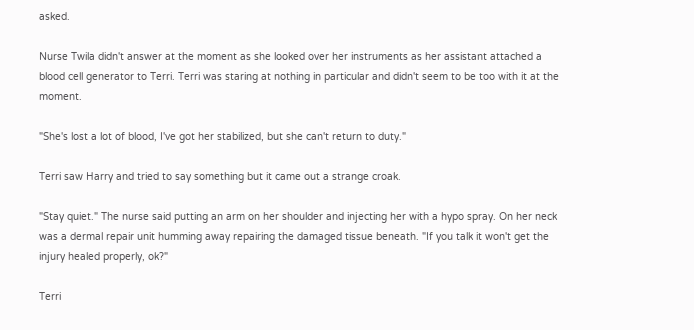asked.

Nurse Twila didn't answer at the moment as she looked over her instruments as her assistant attached a blood cell generator to Terri. Terri was staring at nothing in particular and didn't seem to be too with it at the moment.

"She's lost a lot of blood, I've got her stabilized, but she can't return to duty."

Terri saw Harry and tried to say something but it came out a strange croak.

"Stay quiet." The nurse said putting an arm on her shoulder and injecting her with a hypo spray. On her neck was a dermal repair unit humming away repairing the damaged tissue beneath. "If you talk it won't get the injury healed properly, ok?"

Terri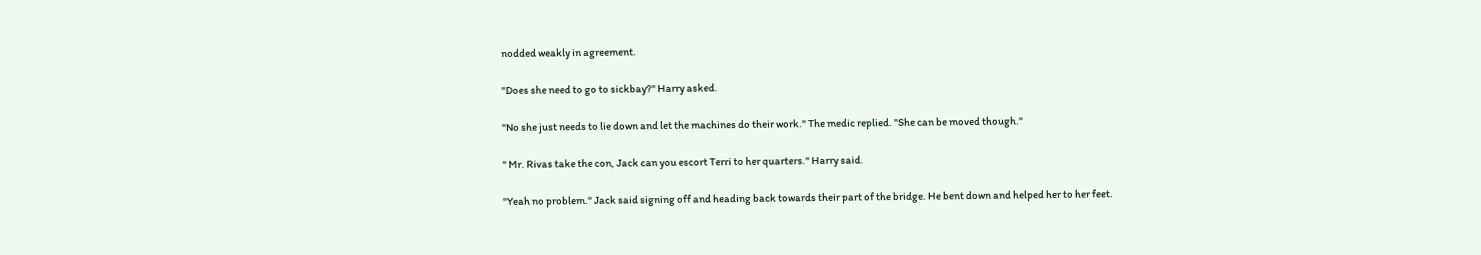nodded weakly in agreement.

"Does she need to go to sickbay?" Harry asked.

"No she just needs to lie down and let the machines do their work." The medic replied. "She can be moved though."

" Mr. Rivas take the con, Jack can you escort Terri to her quarters." Harry said.

"Yeah no problem." Jack said signing off and heading back towards their part of the bridge. He bent down and helped her to her feet.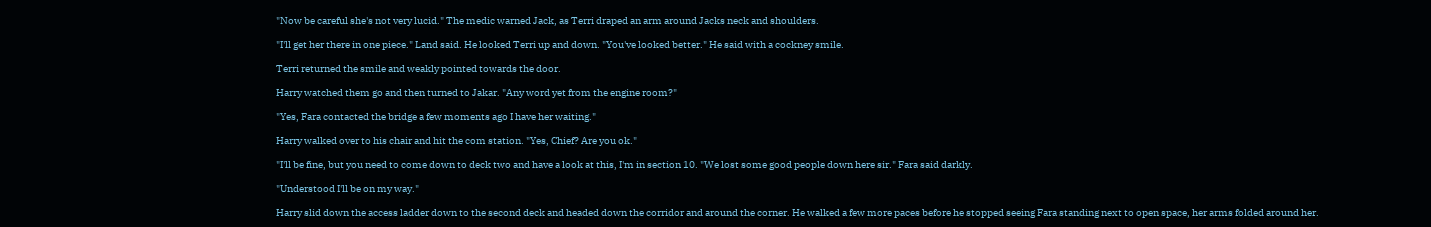"Now be careful she's not very lucid." The medic warned Jack, as Terri draped an arm around Jacks neck and shoulders.

"I'll get her there in one piece." Land said. He looked Terri up and down. "You've looked better." He said with a cockney smile.

Terri returned the smile and weakly pointed towards the door.

Harry watched them go and then turned to Jakar. "Any word yet from the engine room?"

"Yes, Fara contacted the bridge a few moments ago I have her waiting."

Harry walked over to his chair and hit the com station. "Yes, Chief? Are you ok."

"I'll be fine, but you need to come down to deck two and have a look at this, I'm in section 10. "We lost some good people down here sir." Fara said darkly.

"Understood I'll be on my way."

Harry slid down the access ladder down to the second deck and headed down the corridor and around the corner. He walked a few more paces before he stopped seeing Fara standing next to open space, her arms folded around her.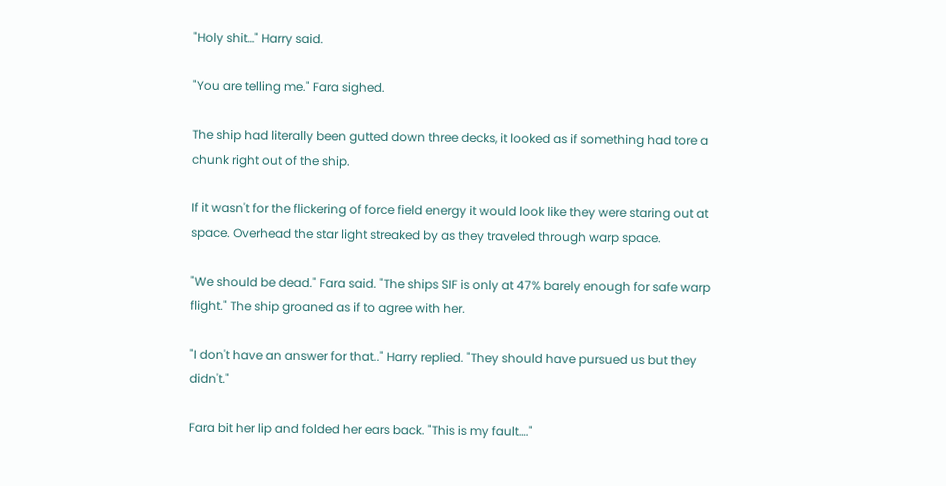"Holy shit…" Harry said.

"You are telling me." Fara sighed.

The ship had literally been gutted down three decks, it looked as if something had tore a chunk right out of the ship.

If it wasn't for the flickering of force field energy it would look like they were staring out at space. Overhead the star light streaked by as they traveled through warp space.

"We should be dead." Fara said. "The ships SIF is only at 47% barely enough for safe warp flight." The ship groaned as if to agree with her.

"I don't have an answer for that.." Harry replied. "They should have pursued us but they didn't."

Fara bit her lip and folded her ears back. "This is my fault…."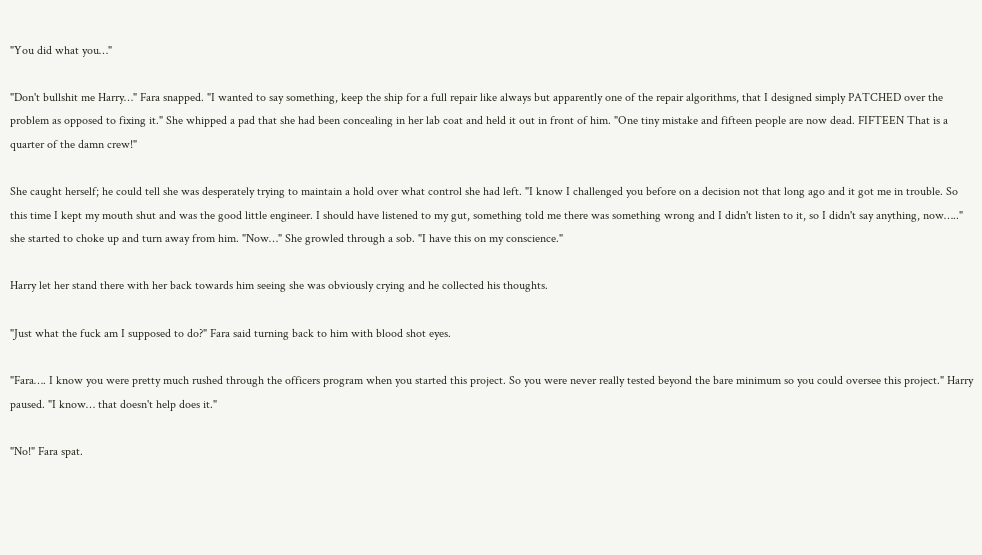"You did what you…"

"Don't bullshit me Harry…" Fara snapped. "I wanted to say something, keep the ship for a full repair like always but apparently one of the repair algorithms, that I designed simply PATCHED over the problem as opposed to fixing it." She whipped a pad that she had been concealing in her lab coat and held it out in front of him. "One tiny mistake and fifteen people are now dead. FIFTEEN That is a quarter of the damn crew!"

She caught herself; he could tell she was desperately trying to maintain a hold over what control she had left. "I know I challenged you before on a decision not that long ago and it got me in trouble. So this time I kept my mouth shut and was the good little engineer. I should have listened to my gut, something told me there was something wrong and I didn't listen to it, so I didn't say anything, now….." she started to choke up and turn away from him. "Now…" She growled through a sob. "I have this on my conscience."

Harry let her stand there with her back towards him seeing she was obviously crying and he collected his thoughts.

"Just what the fuck am I supposed to do?" Fara said turning back to him with blood shot eyes.

"Fara…. I know you were pretty much rushed through the officers program when you started this project. So you were never really tested beyond the bare minimum so you could oversee this project." Harry paused. "I know… that doesn't help does it."

"No!" Fara spat.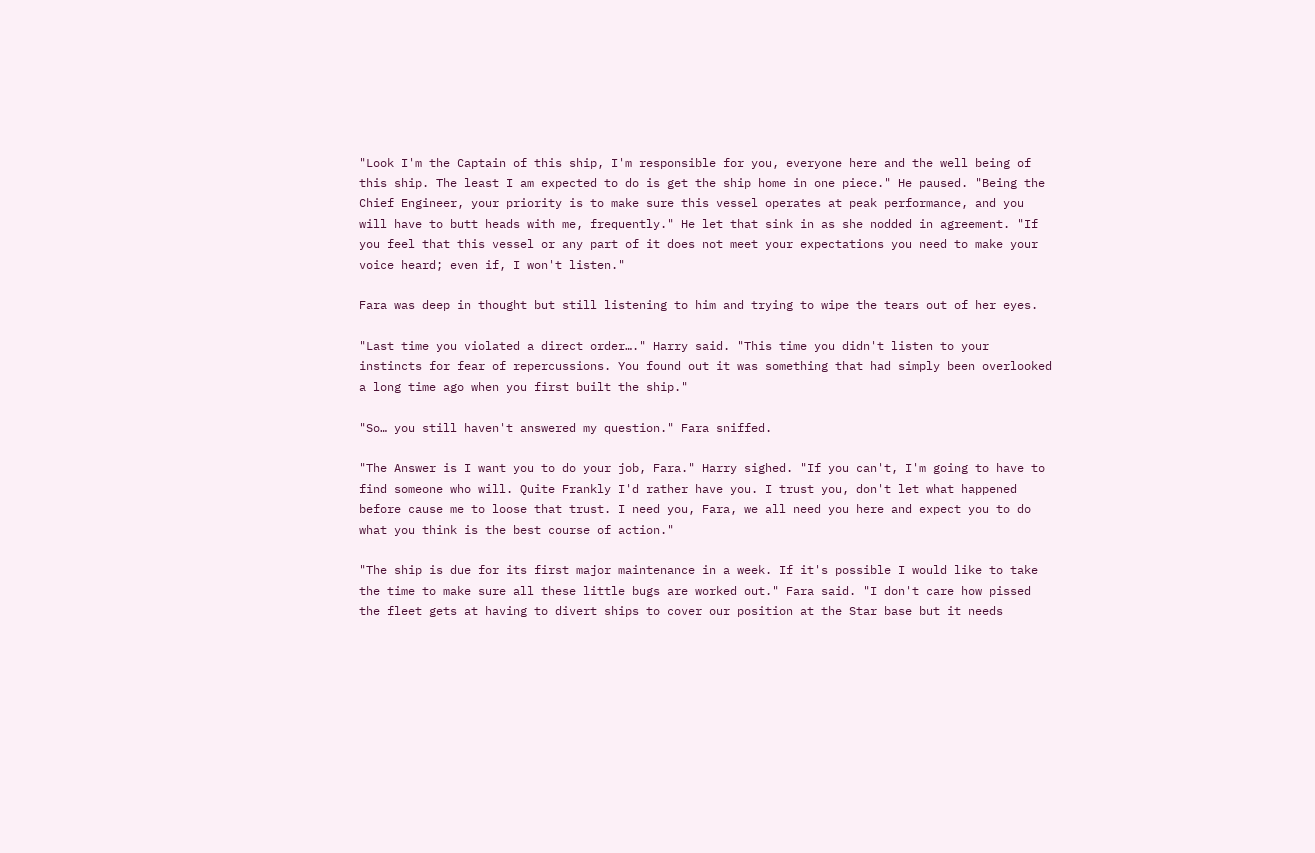"Look I'm the Captain of this ship, I'm responsible for you, everyone here and the well being of this ship. The least I am expected to do is get the ship home in one piece." He paused. "Being the Chief Engineer, your priority is to make sure this vessel operates at peak performance, and you will have to butt heads with me, frequently." He let that sink in as she nodded in agreement. "If you feel that this vessel or any part of it does not meet your expectations you need to make your voice heard; even if, I won't listen."

Fara was deep in thought but still listening to him and trying to wipe the tears out of her eyes.

"Last time you violated a direct order…." Harry said. "This time you didn't listen to your instincts for fear of repercussions. You found out it was something that had simply been overlooked a long time ago when you first built the ship."

"So… you still haven't answered my question." Fara sniffed.

"The Answer is I want you to do your job, Fara." Harry sighed. "If you can't, I'm going to have to find someone who will. Quite Frankly I'd rather have you. I trust you, don't let what happened before cause me to loose that trust. I need you, Fara, we all need you here and expect you to do what you think is the best course of action."

"The ship is due for its first major maintenance in a week. If it's possible I would like to take the time to make sure all these little bugs are worked out." Fara said. "I don't care how pissed the fleet gets at having to divert ships to cover our position at the Star base but it needs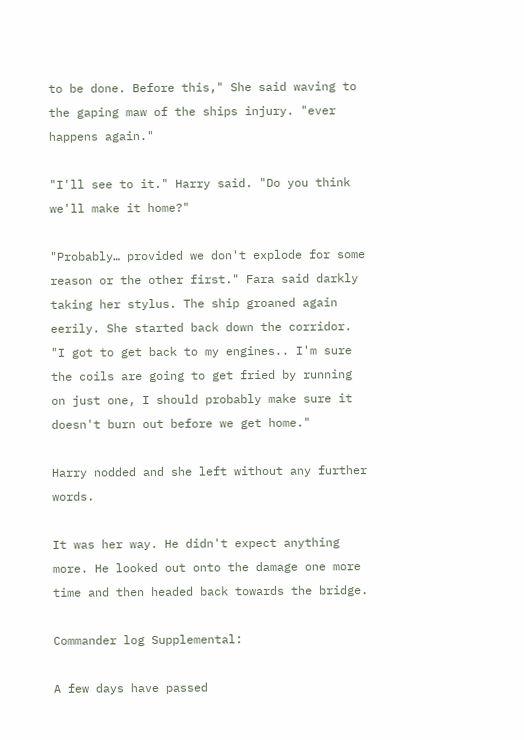to be done. Before this," She said waving to the gaping maw of the ships injury. "ever happens again."

"I'll see to it." Harry said. "Do you think we'll make it home?"

"Probably… provided we don't explode for some reason or the other first." Fara said darkly taking her stylus. The ship groaned again eerily. She started back down the corridor. "I got to get back to my engines.. I'm sure the coils are going to get fried by running on just one, I should probably make sure it doesn't burn out before we get home."

Harry nodded and she left without any further words.

It was her way. He didn't expect anything more. He looked out onto the damage one more time and then headed back towards the bridge.

Commander log Supplemental:

A few days have passed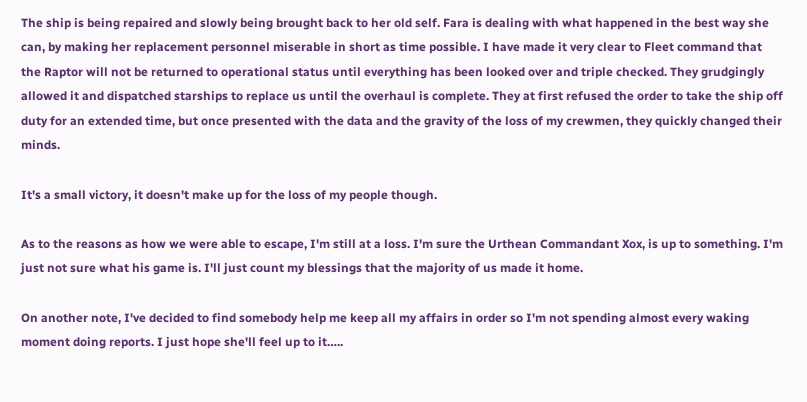The ship is being repaired and slowly being brought back to her old self. Fara is dealing with what happened in the best way she can, by making her replacement personnel miserable in short as time possible. I have made it very clear to Fleet command that the Raptor will not be returned to operational status until everything has been looked over and triple checked. They grudgingly allowed it and dispatched starships to replace us until the overhaul is complete. They at first refused the order to take the ship off duty for an extended time, but once presented with the data and the gravity of the loss of my crewmen, they quickly changed their minds.

It's a small victory, it doesn't make up for the loss of my people though.

As to the reasons as how we were able to escape, I'm still at a loss. I'm sure the Urthean Commandant Xox, is up to something. I'm just not sure what his game is. I'll just count my blessings that the majority of us made it home.

On another note, I've decided to find somebody help me keep all my affairs in order so I'm not spending almost every waking moment doing reports. I just hope she'll feel up to it…..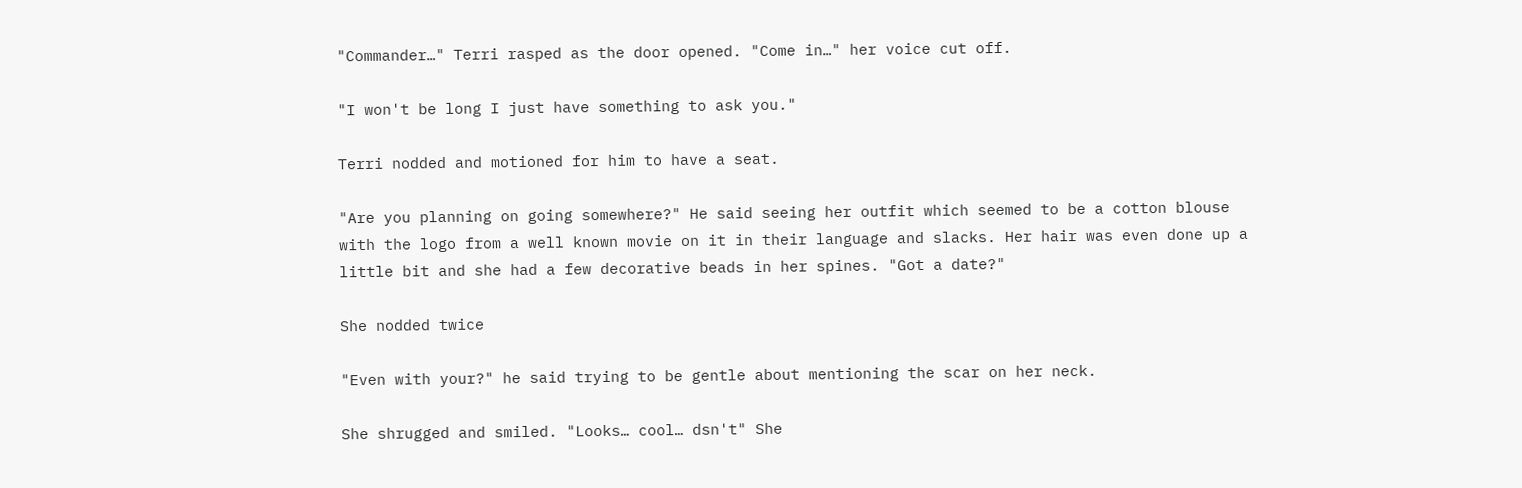"Commander…" Terri rasped as the door opened. "Come in…" her voice cut off.

"I won't be long I just have something to ask you."

Terri nodded and motioned for him to have a seat.

"Are you planning on going somewhere?" He said seeing her outfit which seemed to be a cotton blouse with the logo from a well known movie on it in their language and slacks. Her hair was even done up a little bit and she had a few decorative beads in her spines. "Got a date?"

She nodded twice

"Even with your?" he said trying to be gentle about mentioning the scar on her neck.

She shrugged and smiled. "Looks… cool… dsn't" She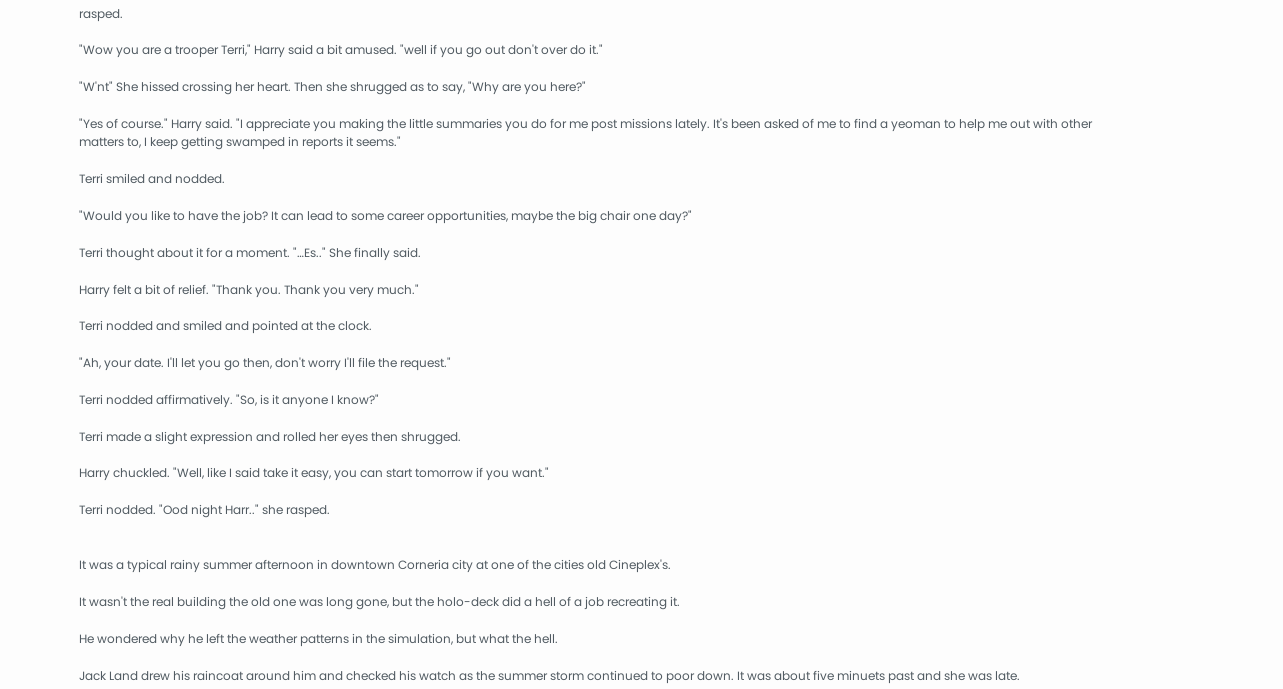rasped.

"Wow you are a trooper Terri," Harry said a bit amused. "well if you go out don't over do it."

"W'nt" She hissed crossing her heart. Then she shrugged as to say, "Why are you here?"

"Yes of course." Harry said. "I appreciate you making the little summaries you do for me post missions lately. It's been asked of me to find a yeoman to help me out with other matters to, I keep getting swamped in reports it seems."

Terri smiled and nodded.

"Would you like to have the job? It can lead to some career opportunities, maybe the big chair one day?"

Terri thought about it for a moment. "…Es.." She finally said.

Harry felt a bit of relief. "Thank you. Thank you very much."

Terri nodded and smiled and pointed at the clock.

"Ah, your date. I'll let you go then, don't worry I'll file the request."

Terri nodded affirmatively. "So, is it anyone I know?"

Terri made a slight expression and rolled her eyes then shrugged.

Harry chuckled. "Well, like I said take it easy, you can start tomorrow if you want."

Terri nodded. "Ood night Harr.." she rasped.


It was a typical rainy summer afternoon in downtown Corneria city at one of the cities old Cineplex's.

It wasn't the real building the old one was long gone, but the holo-deck did a hell of a job recreating it.

He wondered why he left the weather patterns in the simulation, but what the hell.

Jack Land drew his raincoat around him and checked his watch as the summer storm continued to poor down. It was about five minuets past and she was late.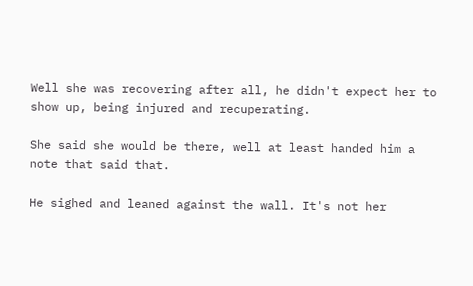Well she was recovering after all, he didn't expect her to show up, being injured and recuperating.

She said she would be there, well at least handed him a note that said that.

He sighed and leaned against the wall. It's not her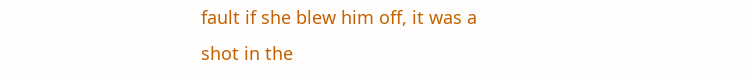fault if she blew him off, it was a shot in the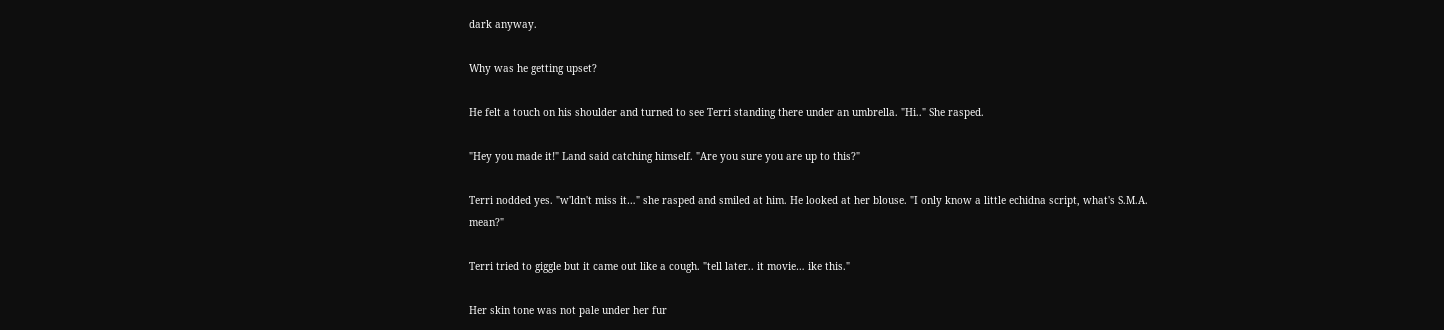dark anyway.

Why was he getting upset?

He felt a touch on his shoulder and turned to see Terri standing there under an umbrella. "Hi.." She rasped.

"Hey you made it!" Land said catching himself. "Are you sure you are up to this?"

Terri nodded yes. "w'ldn't miss it…" she rasped and smiled at him. He looked at her blouse. "I only know a little echidna script, what's S.M.A. mean?"

Terri tried to giggle but it came out like a cough. "tell later.. it movie… ike this."

Her skin tone was not pale under her fur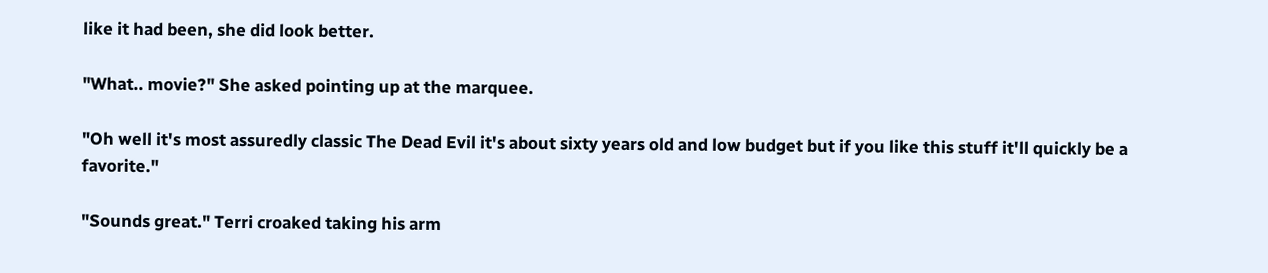like it had been, she did look better.

"What.. movie?" She asked pointing up at the marquee.

"Oh well it's most assuredly classic The Dead Evil it's about sixty years old and low budget but if you like this stuff it'll quickly be a favorite."

"Sounds great." Terri croaked taking his arm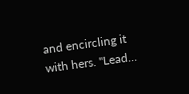and encircling it with hers. "Lead…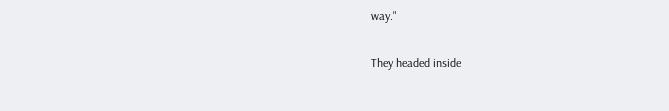way."

They headed inside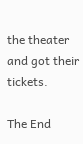the theater and got their tickets.

The End